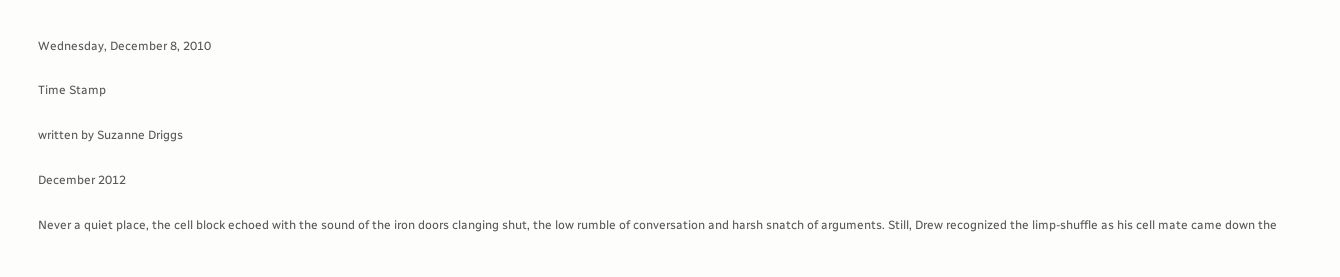Wednesday, December 8, 2010

Time Stamp

written by Suzanne Driggs

December 2012

Never a quiet place, the cell block echoed with the sound of the iron doors clanging shut, the low rumble of conversation and harsh snatch of arguments. Still, Drew recognized the limp-shuffle as his cell mate came down the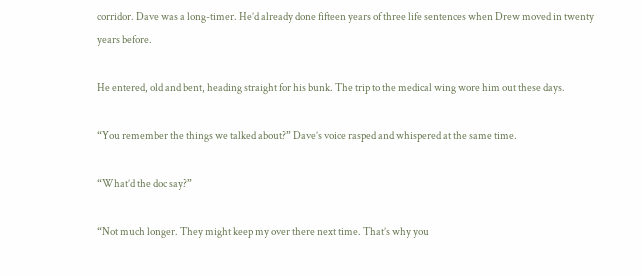corridor. Dave was a long-timer. He’d already done fifteen years of three life sentences when Drew moved in twenty years before.

He entered, old and bent, heading straight for his bunk. The trip to the medical wing wore him out these days.

“You remember the things we talked about?” Dave’s voice rasped and whispered at the same time.

“What’d the doc say?”

“Not much longer. They might keep my over there next time. That’s why you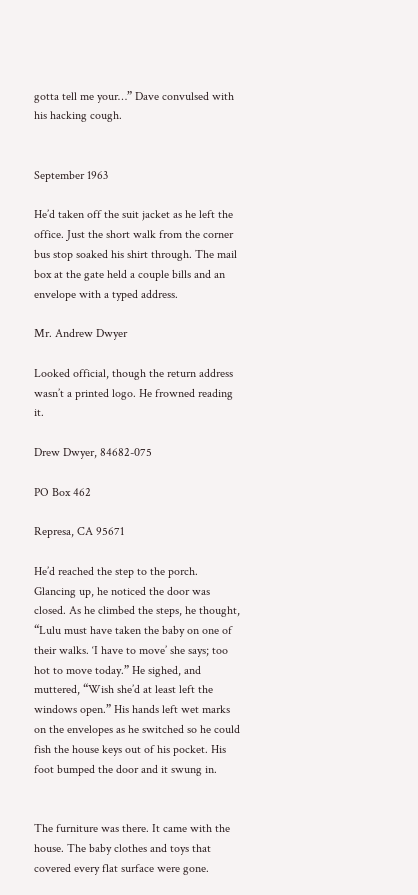gotta tell me your…” Dave convulsed with his hacking cough.


September 1963

He’d taken off the suit jacket as he left the office. Just the short walk from the corner bus stop soaked his shirt through. The mail box at the gate held a couple bills and an envelope with a typed address.

Mr. Andrew Dwyer

Looked official, though the return address wasn’t a printed logo. He frowned reading it.

Drew Dwyer, 84682-075

PO Box 462

Represa, CA 95671

He’d reached the step to the porch. Glancing up, he noticed the door was closed. As he climbed the steps, he thought, “Lulu must have taken the baby on one of their walks. ‘I have to move’ she says; too hot to move today.” He sighed, and muttered, “Wish she’d at least left the windows open.” His hands left wet marks on the envelopes as he switched so he could fish the house keys out of his pocket. His foot bumped the door and it swung in.


The furniture was there. It came with the house. The baby clothes and toys that covered every flat surface were gone.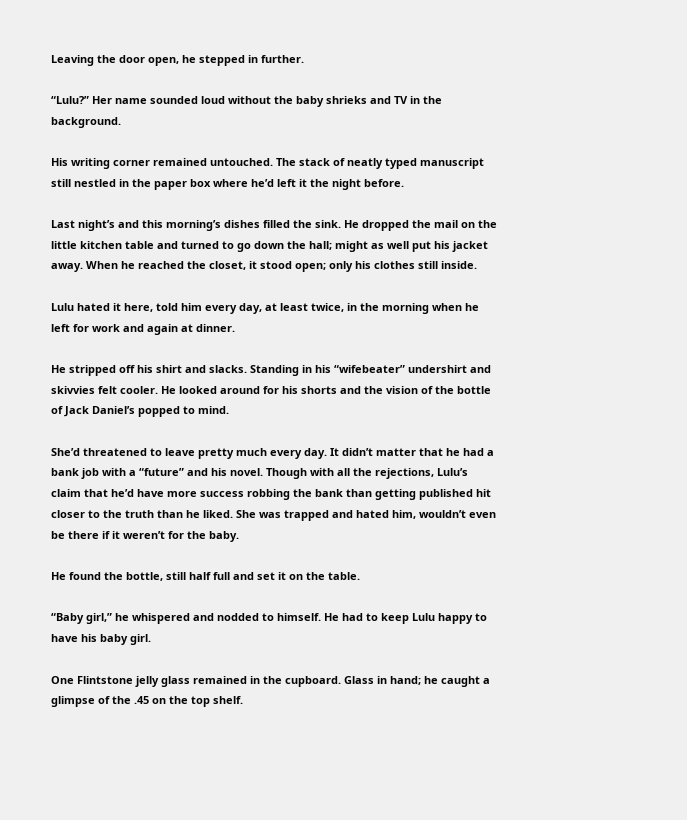Leaving the door open, he stepped in further.

“Lulu?” Her name sounded loud without the baby shrieks and TV in the background.

His writing corner remained untouched. The stack of neatly typed manuscript still nestled in the paper box where he’d left it the night before.

Last night’s and this morning’s dishes filled the sink. He dropped the mail on the little kitchen table and turned to go down the hall; might as well put his jacket away. When he reached the closet, it stood open; only his clothes still inside.

Lulu hated it here, told him every day, at least twice, in the morning when he left for work and again at dinner.

He stripped off his shirt and slacks. Standing in his “wifebeater” undershirt and skivvies felt cooler. He looked around for his shorts and the vision of the bottle of Jack Daniel’s popped to mind.

She’d threatened to leave pretty much every day. It didn’t matter that he had a bank job with a “future” and his novel. Though with all the rejections, Lulu’s claim that he’d have more success robbing the bank than getting published hit closer to the truth than he liked. She was trapped and hated him, wouldn’t even be there if it weren’t for the baby.

He found the bottle, still half full and set it on the table.

“Baby girl,” he whispered and nodded to himself. He had to keep Lulu happy to have his baby girl.

One Flintstone jelly glass remained in the cupboard. Glass in hand; he caught a glimpse of the .45 on the top shelf.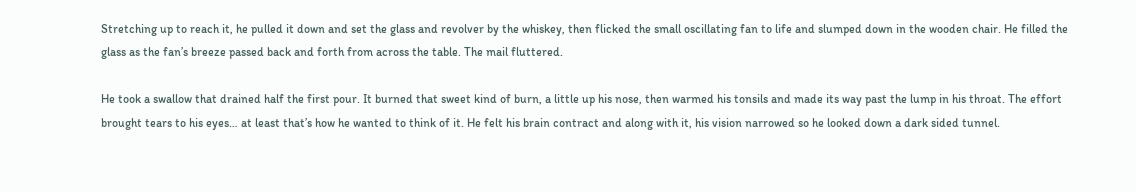Stretching up to reach it, he pulled it down and set the glass and revolver by the whiskey, then flicked the small oscillating fan to life and slumped down in the wooden chair. He filled the glass as the fan’s breeze passed back and forth from across the table. The mail fluttered.

He took a swallow that drained half the first pour. It burned that sweet kind of burn, a little up his nose, then warmed his tonsils and made its way past the lump in his throat. The effort brought tears to his eyes… at least that’s how he wanted to think of it. He felt his brain contract and along with it, his vision narrowed so he looked down a dark sided tunnel.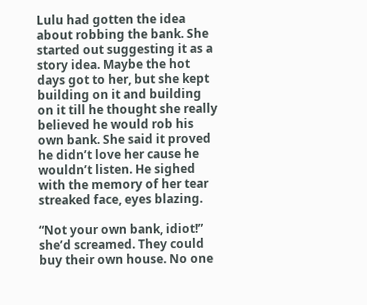Lulu had gotten the idea about robbing the bank. She started out suggesting it as a story idea. Maybe the hot days got to her, but she kept building on it and building on it till he thought she really believed he would rob his own bank. She said it proved he didn’t love her cause he wouldn’t listen. He sighed with the memory of her tear streaked face, eyes blazing.

“Not your own bank, idiot!” she’d screamed. They could buy their own house. No one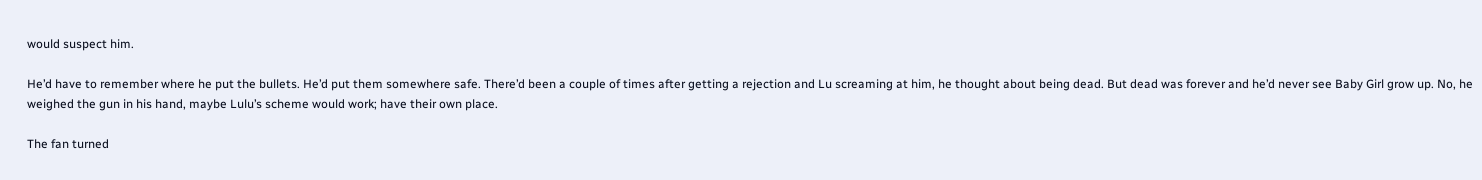would suspect him.

He’d have to remember where he put the bullets. He’d put them somewhere safe. There’d been a couple of times after getting a rejection and Lu screaming at him, he thought about being dead. But dead was forever and he’d never see Baby Girl grow up. No, he weighed the gun in his hand, maybe Lulu’s scheme would work; have their own place.

The fan turned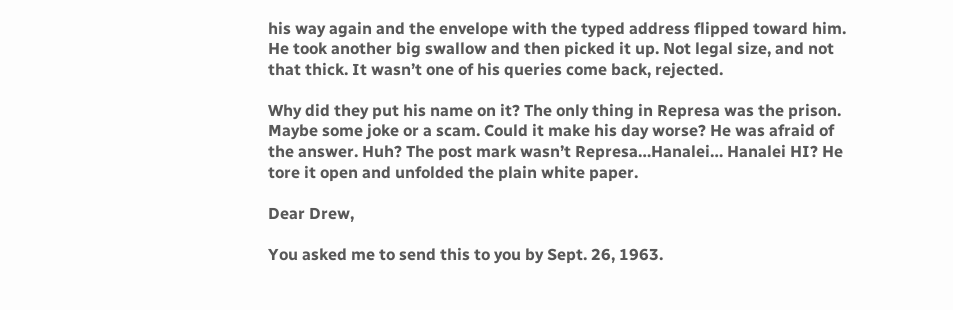his way again and the envelope with the typed address flipped toward him. He took another big swallow and then picked it up. Not legal size, and not that thick. It wasn’t one of his queries come back, rejected.

Why did they put his name on it? The only thing in Represa was the prison. Maybe some joke or a scam. Could it make his day worse? He was afraid of the answer. Huh? The post mark wasn’t Represa…Hanalei… Hanalei HI? He tore it open and unfolded the plain white paper.

Dear Drew,

You asked me to send this to you by Sept. 26, 1963.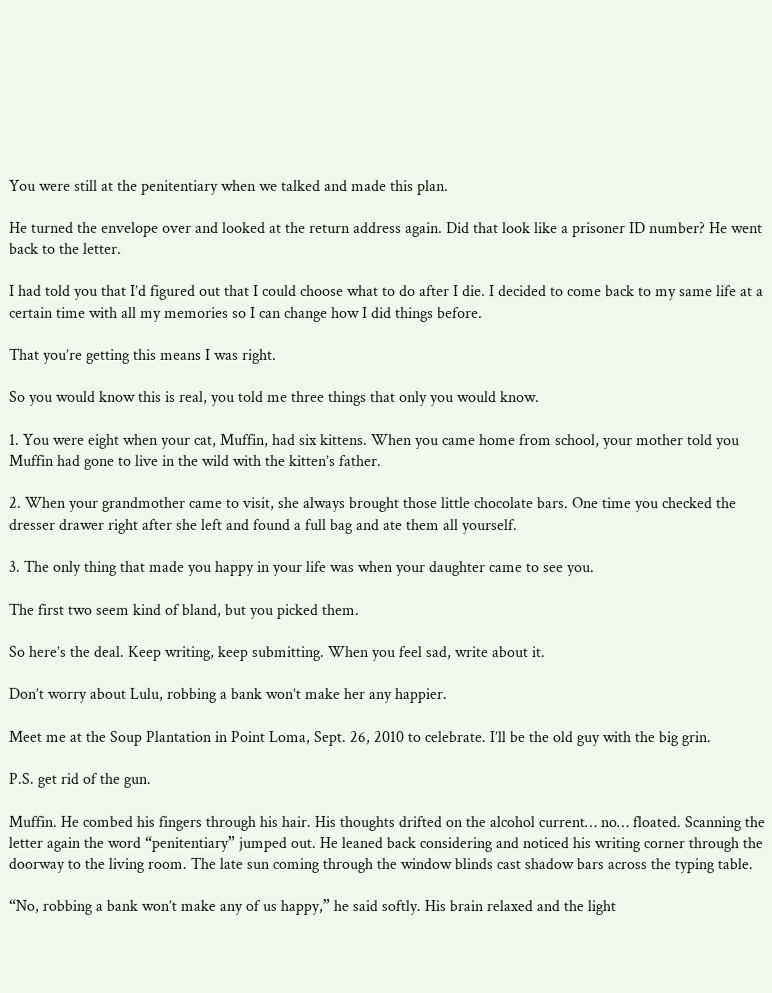You were still at the penitentiary when we talked and made this plan.

He turned the envelope over and looked at the return address again. Did that look like a prisoner ID number? He went back to the letter.

I had told you that I’d figured out that I could choose what to do after I die. I decided to come back to my same life at a certain time with all my memories so I can change how I did things before.

That you’re getting this means I was right.

So you would know this is real, you told me three things that only you would know.

1. You were eight when your cat, Muffin, had six kittens. When you came home from school, your mother told you Muffin had gone to live in the wild with the kitten’s father.

2. When your grandmother came to visit, she always brought those little chocolate bars. One time you checked the dresser drawer right after she left and found a full bag and ate them all yourself.

3. The only thing that made you happy in your life was when your daughter came to see you.

The first two seem kind of bland, but you picked them.

So here’s the deal. Keep writing, keep submitting. When you feel sad, write about it.

Don’t worry about Lulu, robbing a bank won’t make her any happier.

Meet me at the Soup Plantation in Point Loma, Sept. 26, 2010 to celebrate. I’ll be the old guy with the big grin.

P.S. get rid of the gun.

Muffin. He combed his fingers through his hair. His thoughts drifted on the alcohol current… no… floated. Scanning the letter again the word “penitentiary” jumped out. He leaned back considering and noticed his writing corner through the doorway to the living room. The late sun coming through the window blinds cast shadow bars across the typing table.

“No, robbing a bank won’t make any of us happy,” he said softly. His brain relaxed and the light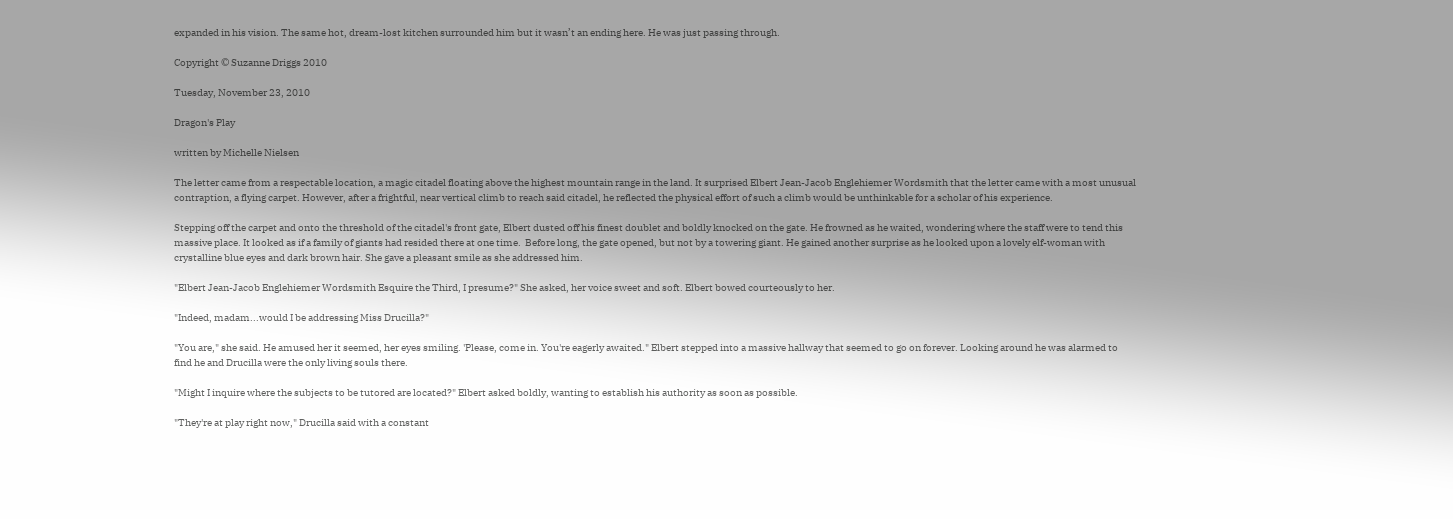expanded in his vision. The same hot, dream-lost kitchen surrounded him but it wasn’t an ending here. He was just passing through.

Copyright © Suzanne Driggs 2010

Tuesday, November 23, 2010

Dragon's Play

written by Michelle Nielsen

The letter came from a respectable location, a magic citadel floating above the highest mountain range in the land. It surprised Elbert Jean-Jacob Englehiemer Wordsmith that the letter came with a most unusual contraption, a flying carpet. However, after a frightful, near vertical climb to reach said citadel, he reflected the physical effort of such a climb would be unthinkable for a scholar of his experience.

Stepping off the carpet and onto the threshold of the citadel's front gate, Elbert dusted off his finest doublet and boldly knocked on the gate. He frowned as he waited, wondering where the staff were to tend this massive place. It looked as if a family of giants had resided there at one time.  Before long, the gate opened, but not by a towering giant. He gained another surprise as he looked upon a lovely elf-woman with crystalline blue eyes and dark brown hair. She gave a pleasant smile as she addressed him.

"Elbert Jean-Jacob Englehiemer Wordsmith Esquire the Third, I presume?" She asked, her voice sweet and soft. Elbert bowed courteously to her.

"Indeed, madam...would I be addressing Miss Drucilla?"

"You are," she said. He amused her it seemed, her eyes smiling. 'Please, come in. You're eagerly awaited." Elbert stepped into a massive hallway that seemed to go on forever. Looking around he was alarmed to find he and Drucilla were the only living souls there.

"Might I inquire where the subjects to be tutored are located?" Elbert asked boldly, wanting to establish his authority as soon as possible.

"They're at play right now," Drucilla said with a constant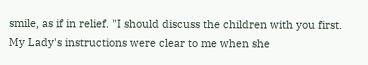smile, as if in relief. "I should discuss the children with you first. My Lady's instructions were clear to me when she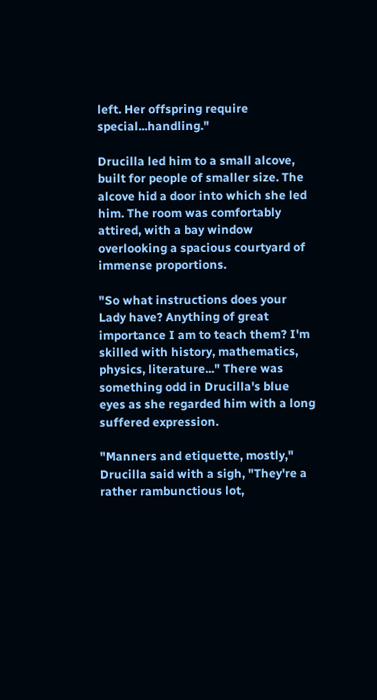left. Her offspring require special...handling."

Drucilla led him to a small alcove, built for people of smaller size. The alcove hid a door into which she led him. The room was comfortably attired, with a bay window overlooking a spacious courtyard of immense proportions.

"So what instructions does your Lady have? Anything of great importance I am to teach them? I'm skilled with history, mathematics, physics, literature..." There was something odd in Drucilla's blue eyes as she regarded him with a long suffered expression.

"Manners and etiquette, mostly," Drucilla said with a sigh, "They're a rather rambunctious lot,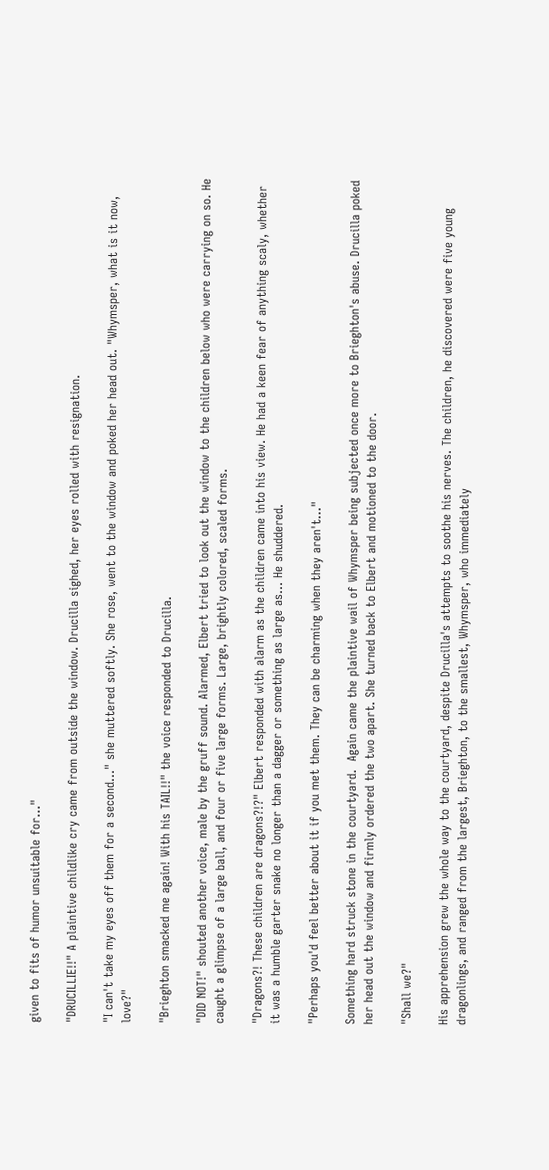given to fits of humor unsuitable for..."

"DRUCILLIE!!" A plaintive childlike cry came from outside the window. Drucilla sighed, her eyes rolled with resignation.

"I can't take my eyes off them for a second..." she muttered softly. She rose, went to the window and poked her head out. "Whymsper, what is it now, love?"

"Brieghton smacked me again! With his TAIL!!" the voice responded to Drucilla.

"DID NOT!" shouted another voice, male by the gruff sound. Alarmed, Elbert tried to look out the window to the children below who were carrying on so. He caught a glimpse of a large ball, and four or five large forms. Large, brightly colored, scaled forms.

"Dragons?! These children are dragons?!?" Elbert responded with alarm as the children came into his view. He had a keen fear of anything scaly, whether it was a humble garter snake no longer than a dagger or something as large as... He shuddered.

"Perhaps you'd feel better about it if you met them. They can be charming when they aren't..."

Something hard struck stone in the courtyard.  Again came the plaintive wail of Whymsper being subjected once more to Brieghton's abuse. Drucilla poked her head out the window and firmly ordered the two apart. She turned back to Elbert and motioned to the door.

"Shall we?"

His apprehension grew the whole way to the courtyard, despite Drucilla's attempts to soothe his nerves. The children, he discovered were five young dragonlings, and ranged from the largest, Brieghton, to the smallest, Whymsper, who immediately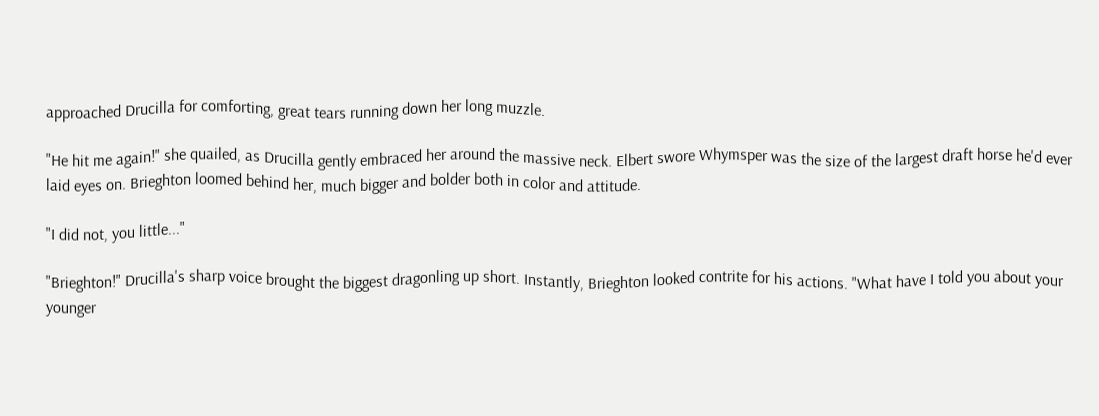approached Drucilla for comforting, great tears running down her long muzzle.

"He hit me again!" she quailed, as Drucilla gently embraced her around the massive neck. Elbert swore Whymsper was the size of the largest draft horse he'd ever laid eyes on. Brieghton loomed behind her, much bigger and bolder both in color and attitude.

"I did not, you little..."

"Brieghton!" Drucilla's sharp voice brought the biggest dragonling up short. Instantly, Brieghton looked contrite for his actions. "What have I told you about your younger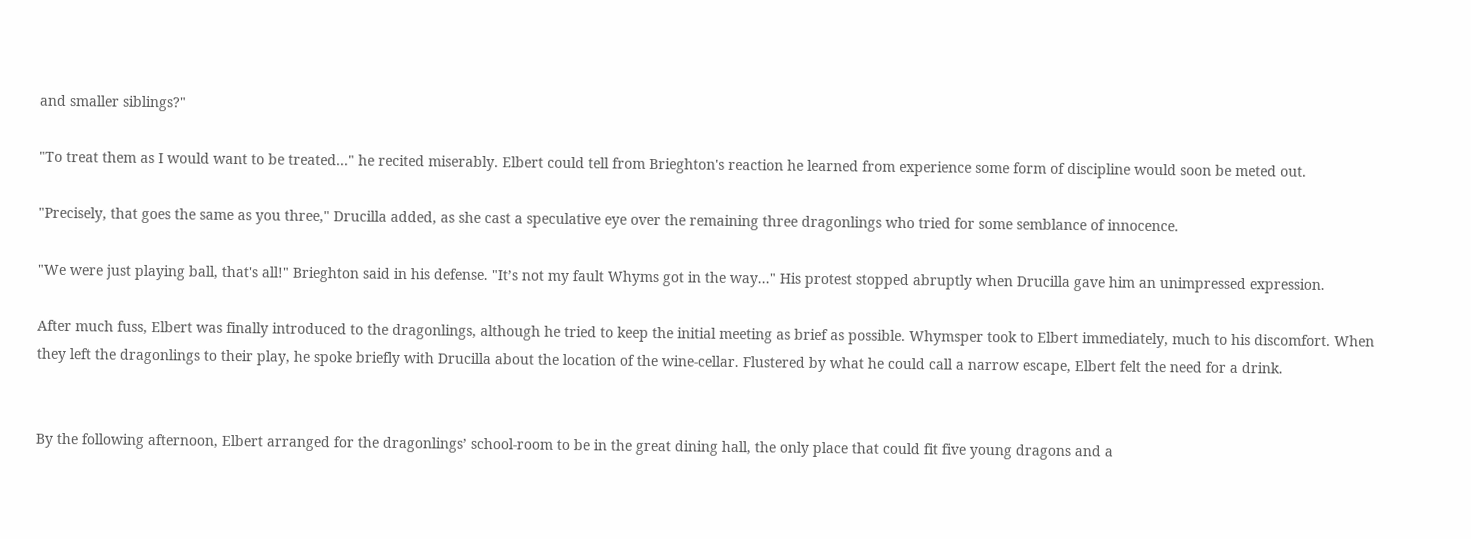and smaller siblings?"

"To treat them as I would want to be treated..." he recited miserably. Elbert could tell from Brieghton's reaction he learned from experience some form of discipline would soon be meted out.

"Precisely, that goes the same as you three," Drucilla added, as she cast a speculative eye over the remaining three dragonlings who tried for some semblance of innocence.

"We were just playing ball, that's all!" Brieghton said in his defense. "It’s not my fault Whyms got in the way..." His protest stopped abruptly when Drucilla gave him an unimpressed expression.

After much fuss, Elbert was finally introduced to the dragonlings, although he tried to keep the initial meeting as brief as possible. Whymsper took to Elbert immediately, much to his discomfort. When they left the dragonlings to their play, he spoke briefly with Drucilla about the location of the wine-cellar. Flustered by what he could call a narrow escape, Elbert felt the need for a drink.


By the following afternoon, Elbert arranged for the dragonlings’ school-room to be in the great dining hall, the only place that could fit five young dragons and a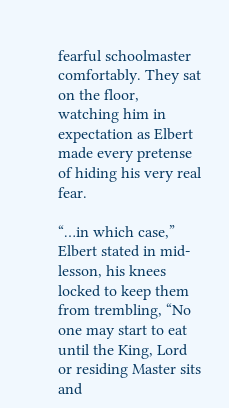fearful schoolmaster comfortably. They sat on the floor, watching him in expectation as Elbert made every pretense of hiding his very real fear.

“…in which case,” Elbert stated in mid-lesson, his knees locked to keep them from trembling, “No one may start to eat until the King, Lord or residing Master sits and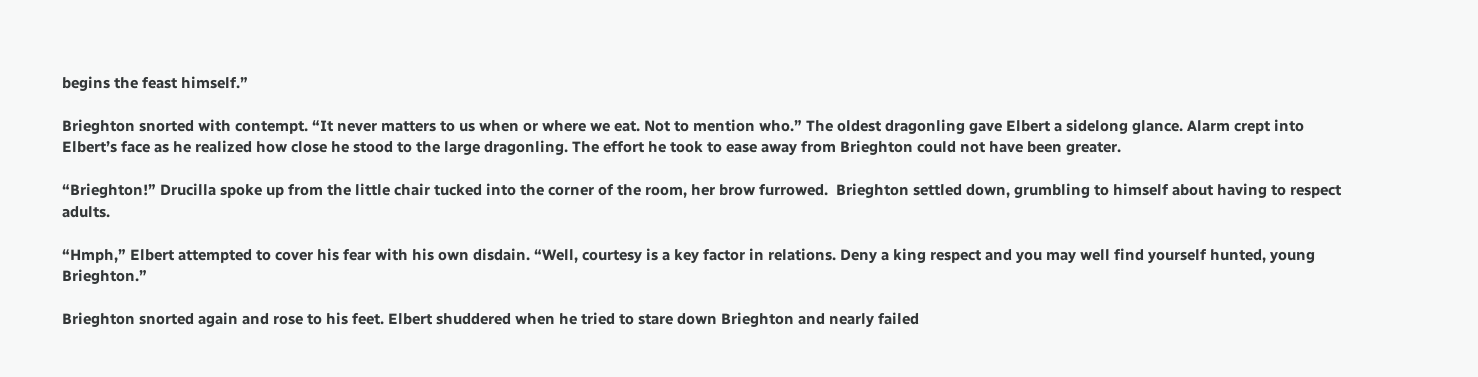begins the feast himself.”

Brieghton snorted with contempt. “It never matters to us when or where we eat. Not to mention who.” The oldest dragonling gave Elbert a sidelong glance. Alarm crept into Elbert’s face as he realized how close he stood to the large dragonling. The effort he took to ease away from Brieghton could not have been greater.

“Brieghton!” Drucilla spoke up from the little chair tucked into the corner of the room, her brow furrowed.  Brieghton settled down, grumbling to himself about having to respect adults.

“Hmph,” Elbert attempted to cover his fear with his own disdain. “Well, courtesy is a key factor in relations. Deny a king respect and you may well find yourself hunted, young Brieghton.”

Brieghton snorted again and rose to his feet. Elbert shuddered when he tried to stare down Brieghton and nearly failed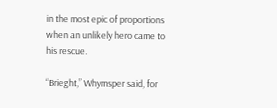in the most epic of proportions when an unlikely hero came to his rescue.

“Brieght,” Whymsper said, for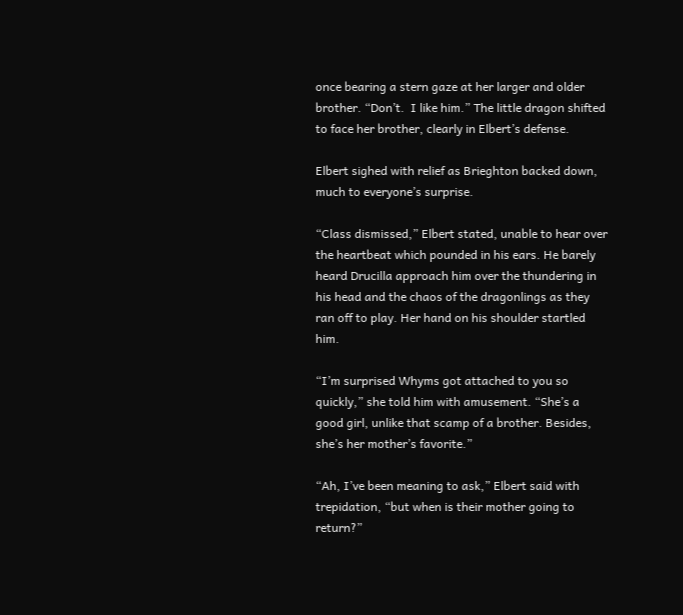once bearing a stern gaze at her larger and older brother. “Don’t.  I like him.” The little dragon shifted to face her brother, clearly in Elbert’s defense.

Elbert sighed with relief as Brieghton backed down, much to everyone’s surprise.

“Class dismissed,” Elbert stated, unable to hear over the heartbeat which pounded in his ears. He barely heard Drucilla approach him over the thundering in his head and the chaos of the dragonlings as they ran off to play. Her hand on his shoulder startled him.

“I’m surprised Whyms got attached to you so quickly,” she told him with amusement. “She’s a good girl, unlike that scamp of a brother. Besides, she’s her mother’s favorite.”

“Ah, I’ve been meaning to ask,” Elbert said with trepidation, “but when is their mother going to return?”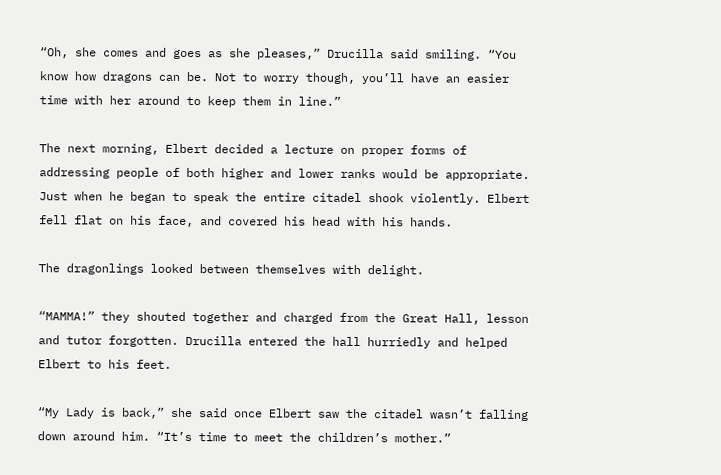“Oh, she comes and goes as she pleases,” Drucilla said smiling. “You know how dragons can be. Not to worry though, you’ll have an easier time with her around to keep them in line.”

The next morning, Elbert decided a lecture on proper forms of addressing people of both higher and lower ranks would be appropriate. Just when he began to speak the entire citadel shook violently. Elbert fell flat on his face, and covered his head with his hands.

The dragonlings looked between themselves with delight.

“MAMMA!” they shouted together and charged from the Great Hall, lesson and tutor forgotten. Drucilla entered the hall hurriedly and helped Elbert to his feet.

“My Lady is back,” she said once Elbert saw the citadel wasn’t falling down around him. “It’s time to meet the children’s mother.”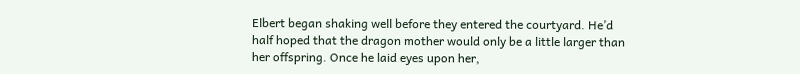Elbert began shaking well before they entered the courtyard. He’d half hoped that the dragon mother would only be a little larger than her offspring. Once he laid eyes upon her,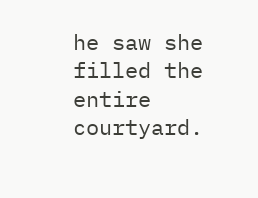he saw she filled the entire courtyard.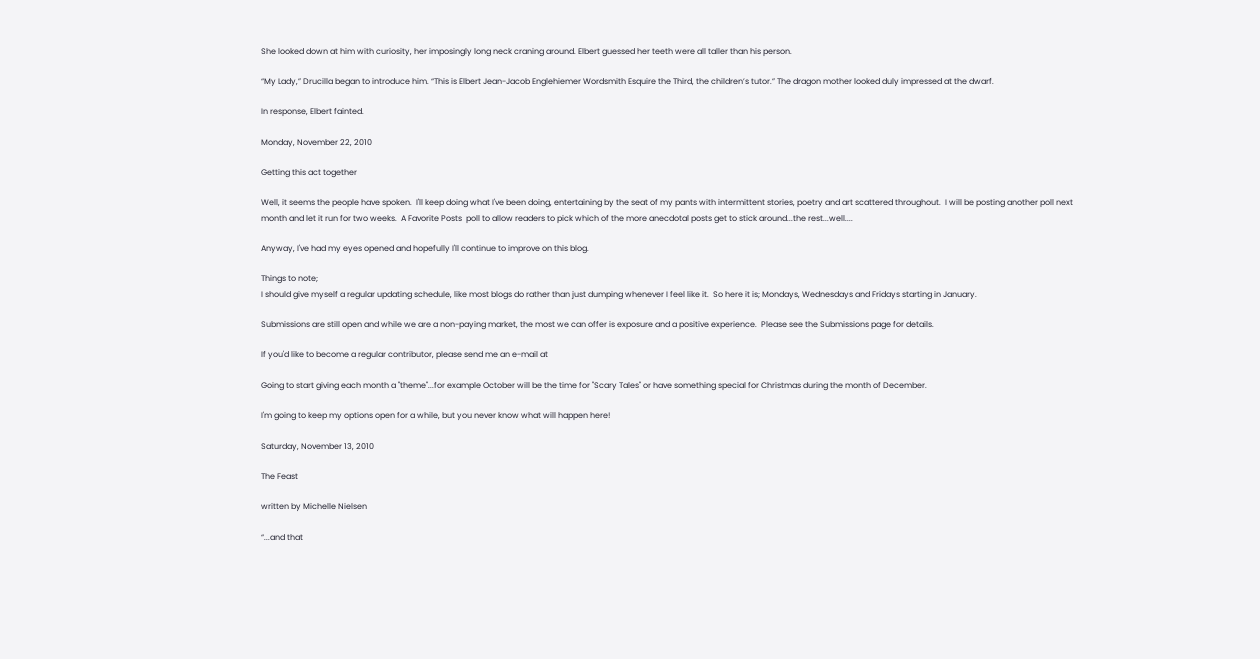She looked down at him with curiosity, her imposingly long neck craning around. Elbert guessed her teeth were all taller than his person.

“My Lady,” Drucilla began to introduce him. “This is Elbert Jean-Jacob Englehiemer Wordsmith Esquire the Third, the children’s tutor.” The dragon mother looked duly impressed at the dwarf.

In response, Elbert fainted.

Monday, November 22, 2010

Getting this act together

Well, it seems the people have spoken.  I'll keep doing what I've been doing, entertaining by the seat of my pants with intermittent stories, poetry and art scattered throughout.  I will be posting another poll next month and let it run for two weeks.  A Favorite Posts  poll to allow readers to pick which of the more anecdotal posts get to stick around...the rest...well....

Anyway, I've had my eyes opened and hopefully I'll continue to improve on this blog.

Things to note;
I should give myself a regular updating schedule, like most blogs do rather than just dumping whenever I feel like it.  So here it is; Mondays, Wednesdays and Fridays starting in January.

Submissions are still open and while we are a non-paying market, the most we can offer is exposure and a positive experience.  Please see the Submissions page for details.

If you'd like to become a regular contributor, please send me an e-mail at

Going to start giving each month a "theme"...for example October will be the time for "Scary Tales" or have something special for Christmas during the month of December.

I'm going to keep my options open for a while, but you never know what will happen here!

Saturday, November 13, 2010

The Feast

written by Michelle Nielsen

“...and that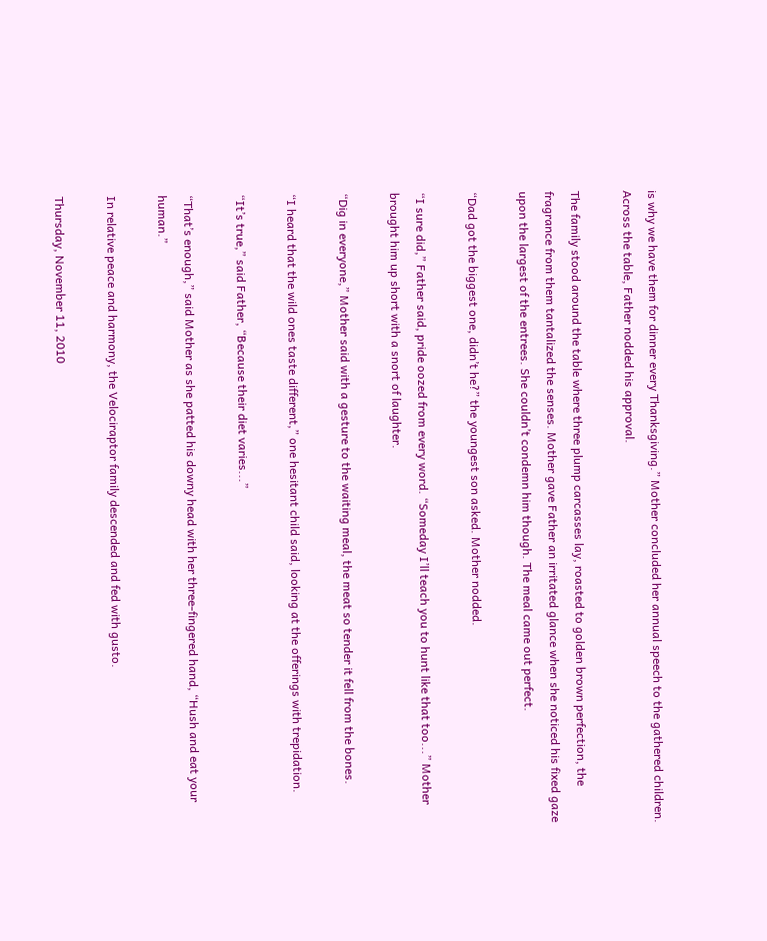is why we have them for dinner every Thanksgiving.” Mother concluded her annual speech to the gathered children. Across the table, Father nodded his approval.

The family stood around the table where three plump carcasses lay, roasted to golden brown perfection, the fragrance from them tantalized the senses. Mother gave Father an irritated glance when she noticed his fixed gaze upon the largest of the entrees. She couldn’t condemn him though. The meal came out perfect.

“Dad got the biggest one, didn’t he?” the youngest son asked. Mother nodded.

“I sure did,” Father said, pride oozed from every word. “Someday I’ll teach you to hunt like that too...” Mother brought him up short with a snort of laughter.

“Dig in everyone,” Mother said with a gesture to the waiting meal, the meat so tender it fell from the bones.

“I heard that the wild ones taste different,” one hesitant child said, looking at the offerings with trepidation.

“It’s true,” said Father, “Because their diet varies...”

“That’s enough,” said Mother as she patted his downy head with her three-fingered hand, “Hush and eat your human.”

In relative peace and harmony, the Velociraptor family descended and fed with gusto.

Thursday, November 11, 2010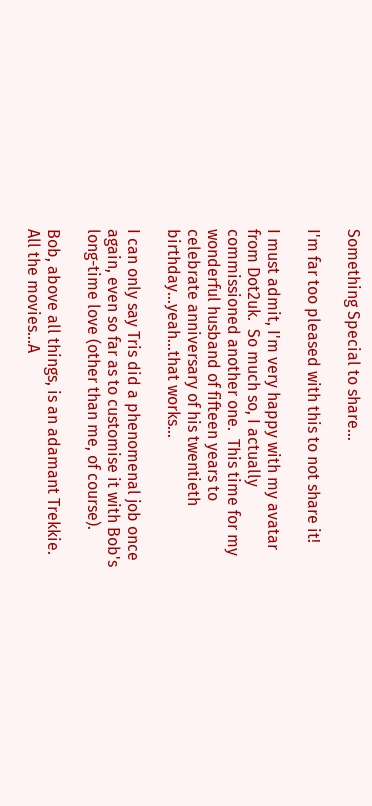Something Special to share...

I'm far too pleased with this to not share it!

I must admit, I'm very happy with my avatar from Dot2uk.  So much so, I actually commissioned another one.  This time for my wonderful husband of fifteen years to celebrate anniversary of his twentieth birthday...yeah...that works...

I can only say Tris did a phenomenal job once again, even so far as to customise it with Bob's long-time love (other than me, of course).

Bob, above all things, is an adamant Trekkie.  All the movies...A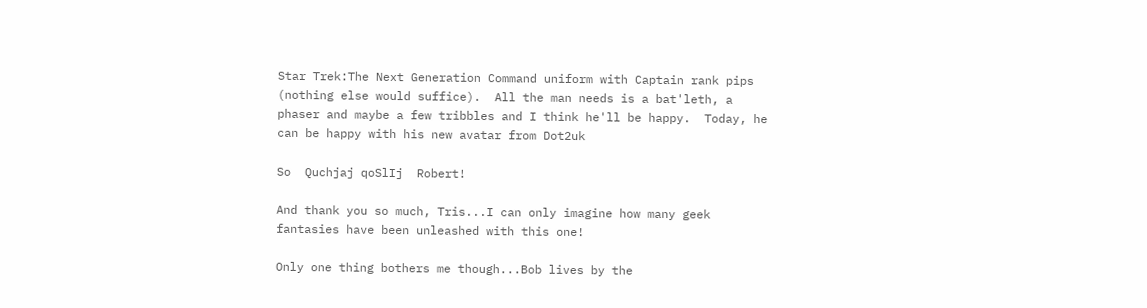Star Trek:The Next Generation Command uniform with Captain rank pips (nothing else would suffice).  All the man needs is a bat'leth, a phaser and maybe a few tribbles and I think he'll be happy.  Today, he can be happy with his new avatar from Dot2uk

So  Quchjaj qoSlIj  Robert!

And thank you so much, Tris...I can only imagine how many geek fantasies have been unleashed with this one!

Only one thing bothers me though...Bob lives by the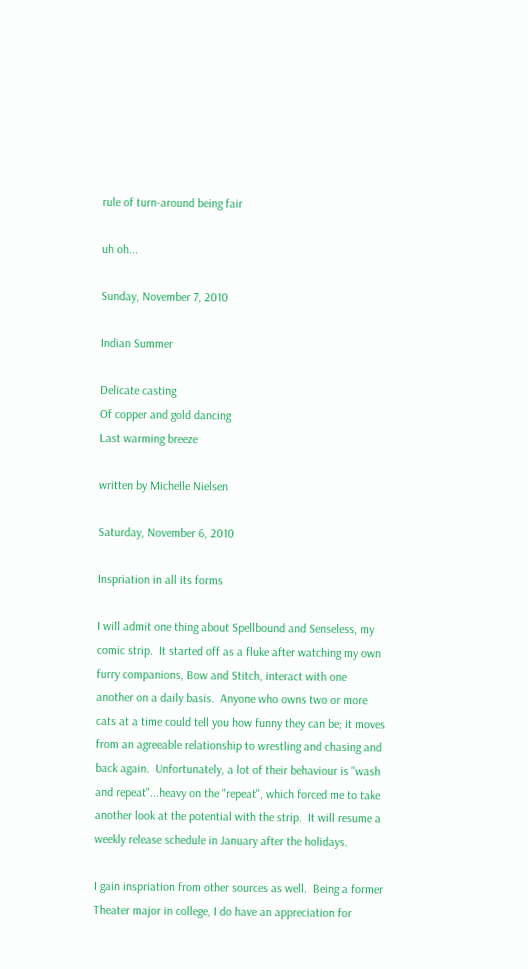rule of turn-around being fair

uh oh...

Sunday, November 7, 2010

Indian Summer

Delicate casting
Of copper and gold dancing
Last warming breeze

written by Michelle Nielsen

Saturday, November 6, 2010

Inspriation in all its forms

I will admit one thing about Spellbound and Senseless, my comic strip.  It started off as a fluke after watching my own furry companions, Bow and Stitch, interact with one another on a daily basis.  Anyone who owns two or more cats at a time could tell you how funny they can be; it moves from an agreeable relationship to wrestling and chasing and back again.  Unfortunately, a lot of their behaviour is "wash and repeat"...heavy on the "repeat", which forced me to take another look at the potential with the strip.  It will resume a weekly release schedule in January after the holidays.

I gain inspriation from other sources as well.  Being a former Theater major in college, I do have an appreciation for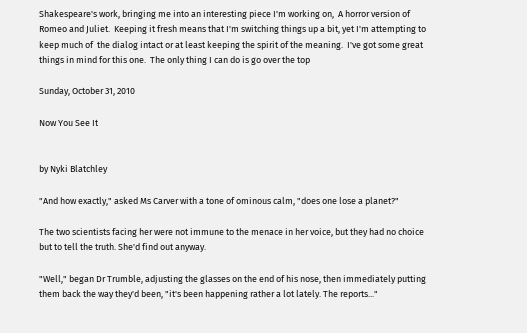Shakespeare's work, bringing me into an interesting piece I'm working on,  A horror version of Romeo and Juliet.  Keeping it fresh means that I'm switching things up a bit, yet I'm attempting to keep much of  the dialog intact or at least keeping the spirit of the meaning.  I've got some great things in mind for this one.  The only thing I can do is go over the top

Sunday, October 31, 2010

Now You See It


by Nyki Blatchley

"And how exactly," asked Ms Carver with a tone of ominous calm, "does one lose a planet?"

The two scientists facing her were not immune to the menace in her voice, but they had no choice but to tell the truth. She'd find out anyway.

"Well," began Dr Trumble, adjusting the glasses on the end of his nose, then immediately putting them back the way they'd been, "it's been happening rather a lot lately. The reports..."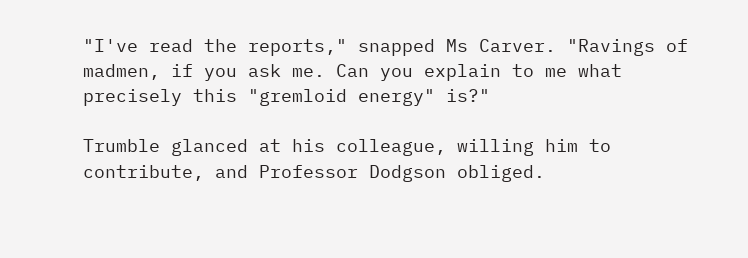"I've read the reports," snapped Ms Carver. "Ravings of madmen, if you ask me. Can you explain to me what precisely this "gremloid energy" is?"

Trumble glanced at his colleague, willing him to contribute, and Professor Dodgson obliged.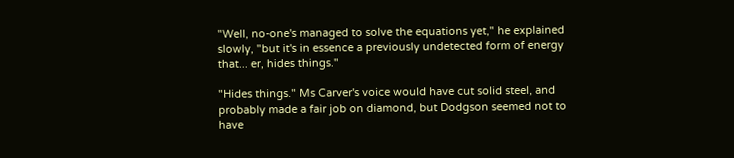"Well, no-one's managed to solve the equations yet," he explained slowly, "but it's in essence a previously undetected form of energy that... er, hides things."

"Hides things." Ms Carver's voice would have cut solid steel, and probably made a fair job on diamond, but Dodgson seemed not to have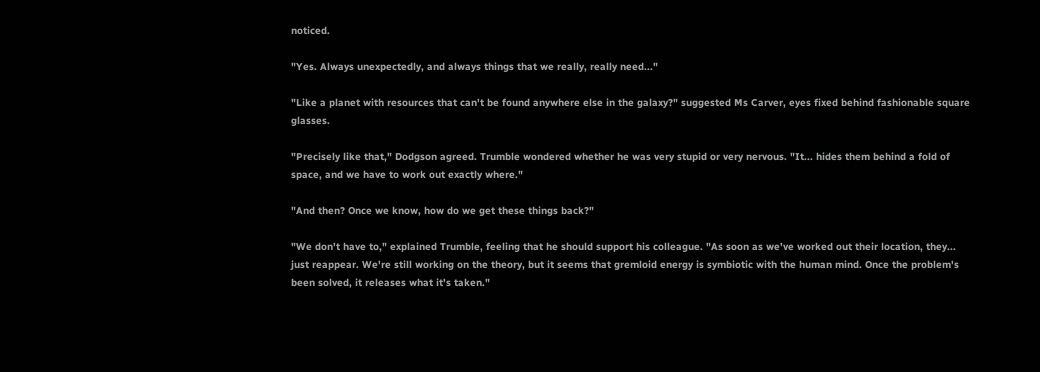noticed.

"Yes. Always unexpectedly, and always things that we really, really need..."

"Like a planet with resources that can't be found anywhere else in the galaxy?" suggested Ms Carver, eyes fixed behind fashionable square glasses.

"Precisely like that," Dodgson agreed. Trumble wondered whether he was very stupid or very nervous. "It... hides them behind a fold of space, and we have to work out exactly where."

"And then? Once we know, how do we get these things back?"

"We don't have to," explained Trumble, feeling that he should support his colleague. "As soon as we've worked out their location, they... just reappear. We're still working on the theory, but it seems that gremloid energy is symbiotic with the human mind. Once the problem's been solved, it releases what it's taken."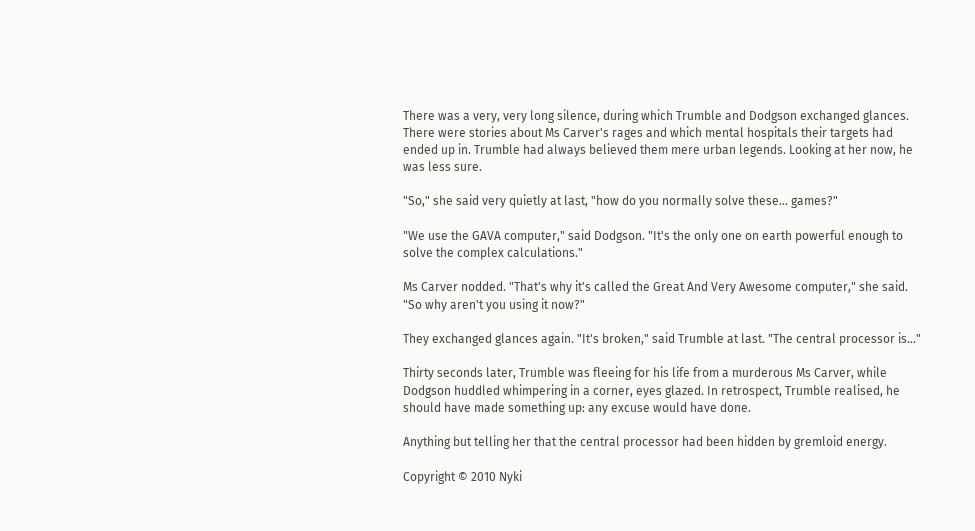There was a very, very long silence, during which Trumble and Dodgson exchanged glances. There were stories about Ms Carver's rages and which mental hospitals their targets had ended up in. Trumble had always believed them mere urban legends. Looking at her now, he was less sure.

"So," she said very quietly at last, "how do you normally solve these... games?"

"We use the GAVA computer," said Dodgson. "It's the only one on earth powerful enough to solve the complex calculations."

Ms Carver nodded. "That's why it's called the Great And Very Awesome computer," she said. "So why aren't you using it now?"

They exchanged glances again. "It's broken," said Trumble at last. "The central processor is..."

Thirty seconds later, Trumble was fleeing for his life from a murderous Ms Carver, while Dodgson huddled whimpering in a corner, eyes glazed. In retrospect, Trumble realised, he should have made something up: any excuse would have done.

Anything but telling her that the central processor had been hidden by gremloid energy.

Copyright © 2010 Nyki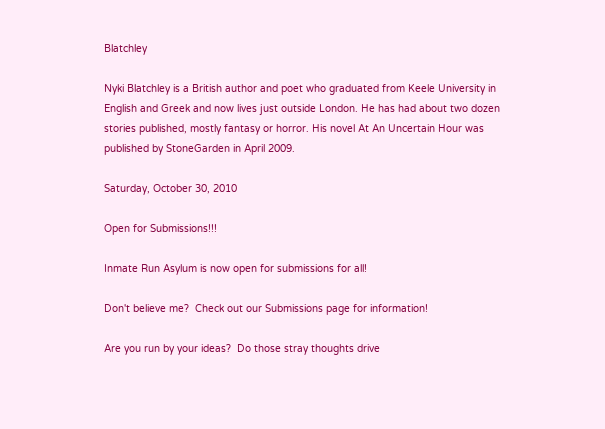Blatchley

Nyki Blatchley is a British author and poet who graduated from Keele University in English and Greek and now lives just outside London. He has had about two dozen stories published, mostly fantasy or horror. His novel At An Uncertain Hour was published by StoneGarden in April 2009.

Saturday, October 30, 2010

Open for Submissions!!!

Inmate Run Asylum is now open for submissions for all!

Don't believe me?  Check out our Submissions page for information!

Are you run by your ideas?  Do those stray thoughts drive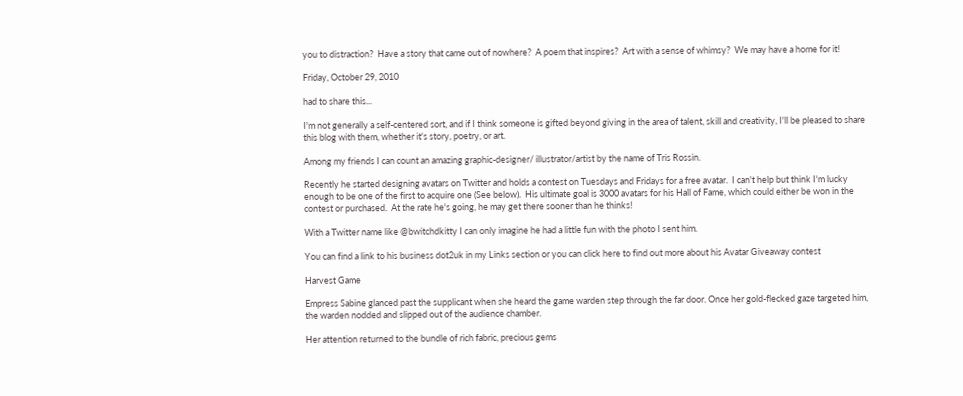you to distraction?  Have a story that came out of nowhere?  A poem that inspires?  Art with a sense of whimsy?  We may have a home for it!

Friday, October 29, 2010

had to share this...

I'm not generally a self-centered sort, and if I think someone is gifted beyond giving in the area of talent, skill and creativity, I'll be pleased to share this blog with them, whether it's story, poetry, or art.

Among my friends I can count an amazing graphic-designer/ illustrator/artist by the name of Tris Rossin.

Recently he started designing avatars on Twitter and holds a contest on Tuesdays and Fridays for a free avatar.  I can't help but think I'm lucky enough to be one of the first to acquire one (See below).  His ultimate goal is 3000 avatars for his Hall of Fame, which could either be won in the contest or purchased.  At the rate he's going, he may get there sooner than he thinks!

With a Twitter name like @bwitchdkitty I can only imagine he had a little fun with the photo I sent him.

You can find a link to his business dot2uk in my Links section or you can click here to find out more about his Avatar Giveaway contest

Harvest Game

Empress Sabine glanced past the supplicant when she heard the game warden step through the far door. Once her gold-flecked gaze targeted him, the warden nodded and slipped out of the audience chamber.

Her attention returned to the bundle of rich fabric, precious gems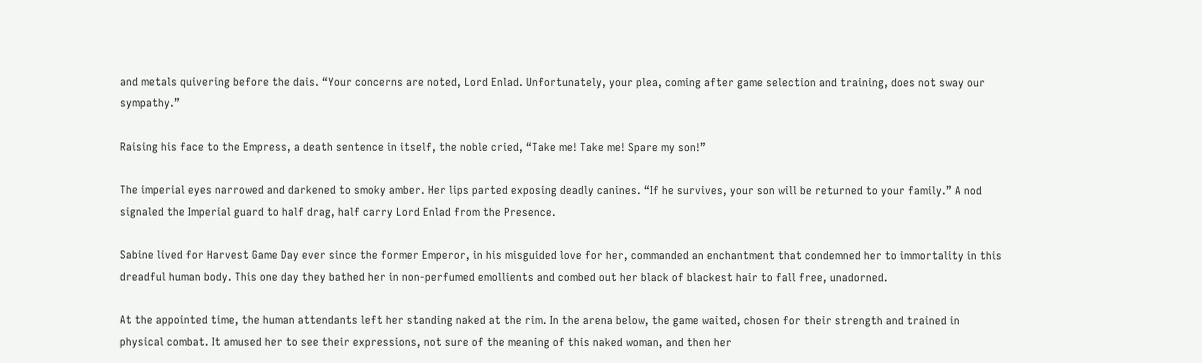and metals quivering before the dais. “Your concerns are noted, Lord Enlad. Unfortunately, your plea, coming after game selection and training, does not sway our sympathy.”

Raising his face to the Empress, a death sentence in itself, the noble cried, “Take me! Take me! Spare my son!”

The imperial eyes narrowed and darkened to smoky amber. Her lips parted exposing deadly canines. “If he survives, your son will be returned to your family.” A nod signaled the Imperial guard to half drag, half carry Lord Enlad from the Presence.

Sabine lived for Harvest Game Day ever since the former Emperor, in his misguided love for her, commanded an enchantment that condemned her to immortality in this dreadful human body. This one day they bathed her in non-perfumed emollients and combed out her black of blackest hair to fall free, unadorned.

At the appointed time, the human attendants left her standing naked at the rim. In the arena below, the game waited, chosen for their strength and trained in physical combat. It amused her to see their expressions, not sure of the meaning of this naked woman, and then her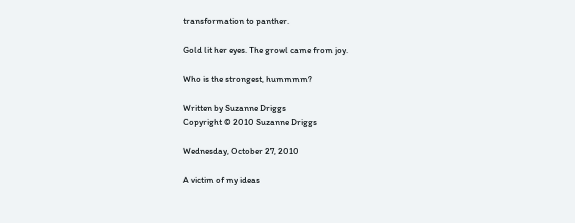transformation to panther.

Gold lit her eyes. The growl came from joy.

Who is the strongest, hummmm?

Written by Suzanne Driggs
Copyright © 2010 Suzanne Driggs

Wednesday, October 27, 2010

A victim of my ideas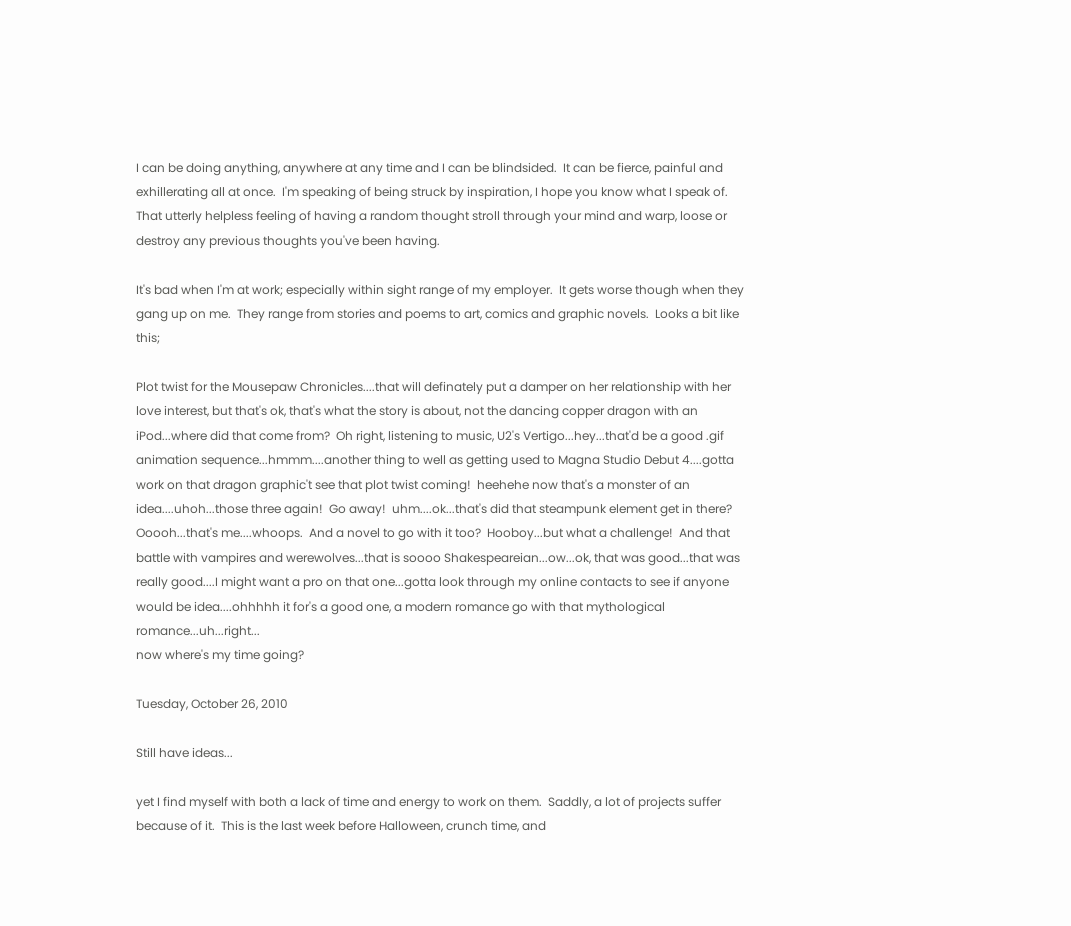I can be doing anything, anywhere at any time and I can be blindsided.  It can be fierce, painful and exhillerating all at once.  I'm speaking of being struck by inspiration, I hope you know what I speak of.  That utterly helpless feeling of having a random thought stroll through your mind and warp, loose or destroy any previous thoughts you've been having.

It's bad when I'm at work; especially within sight range of my employer.  It gets worse though when they gang up on me.  They range from stories and poems to art, comics and graphic novels.  Looks a bit like this;

Plot twist for the Mousepaw Chronicles....that will definately put a damper on her relationship with her love interest, but that's ok, that's what the story is about, not the dancing copper dragon with an iPod...where did that come from?  Oh right, listening to music, U2's Vertigo...hey...that'd be a good .gif animation sequence...hmmm....another thing to well as getting used to Magna Studio Debut 4....gotta work on that dragon graphic't see that plot twist coming!  heehehe now that's a monster of an idea....uhoh...those three again!  Go away!  uhm....ok...that's did that steampunk element get in there?  Ooooh...that's me....whoops.  And a novel to go with it too?  Hooboy...but what a challenge!  And that battle with vampires and werewolves...that is soooo Shakespeareian...ow...ok, that was good...that was really good....I might want a pro on that one...gotta look through my online contacts to see if anyone would be idea....ohhhhh it for's a good one, a modern romance go with that mythological romance...uh...right...
now where's my time going?

Tuesday, October 26, 2010

Still have ideas...

yet I find myself with both a lack of time and energy to work on them.  Saddly, a lot of projects suffer because of it.  This is the last week before Halloween, crunch time, and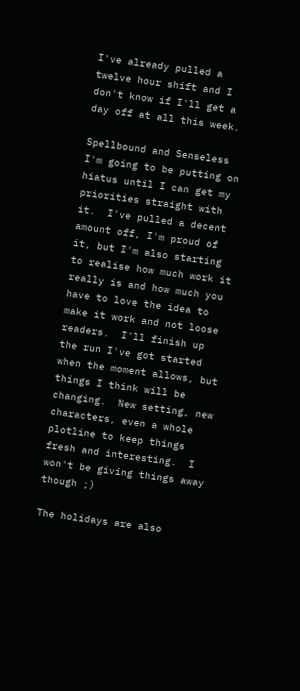I've already pulled a twelve hour shift and I don't know if I'll get a day off at all this week.

Spellbound and Senseless I'm going to be putting on hiatus until I can get my priorities straight with it.  I've pulled a decent amount off, I'm proud of it, but I'm also starting to realise how much work it really is and how much you have to love the idea to make it work and not loose readers.  I'll finish up the run I've got started when the moment allows, but things I think will be changing.  New setting, new characters, even a whole plotline to keep things fresh and interesting.  I won't be giving things away though ;)

The holidays are also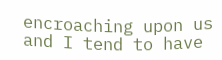encroaching upon us and I tend to have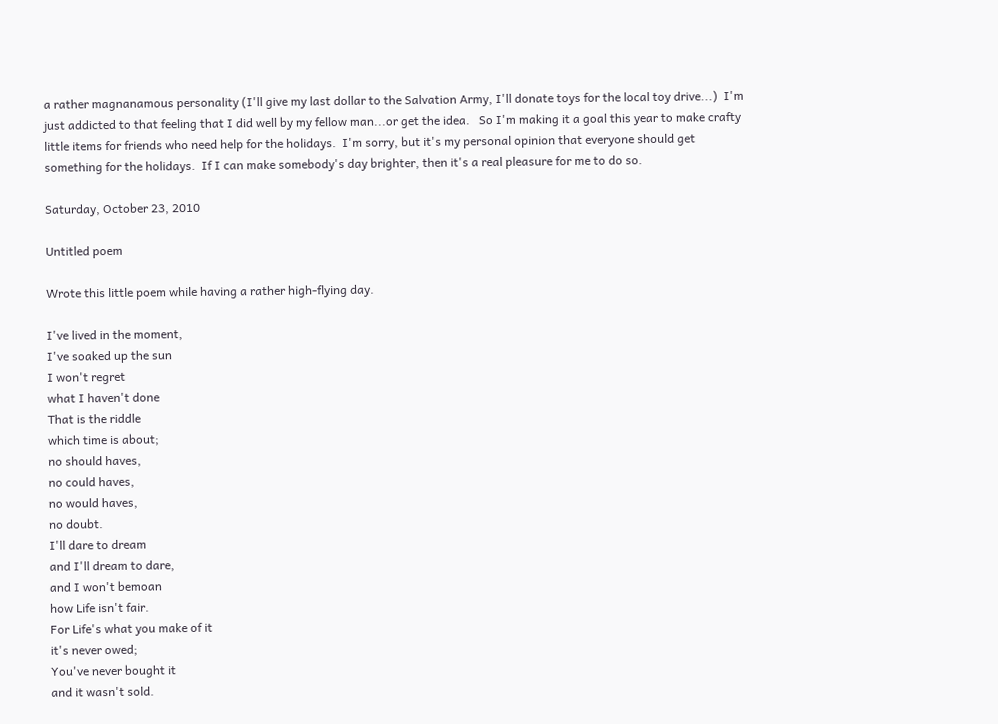a rather magnanamous personality (I'll give my last dollar to the Salvation Army, I'll donate toys for the local toy drive...)  I'm just addicted to that feeling that I did well by my fellow man...or get the idea.   So I'm making it a goal this year to make crafty little items for friends who need help for the holidays.  I'm sorry, but it's my personal opinion that everyone should get something for the holidays.  If I can make somebody's day brighter, then it's a real pleasure for me to do so.

Saturday, October 23, 2010

Untitled poem

Wrote this little poem while having a rather high-flying day.

I've lived in the moment,
I've soaked up the sun
I won't regret
what I haven't done
That is the riddle
which time is about;
no should haves,
no could haves,
no would haves,
no doubt.
I'll dare to dream
and I'll dream to dare,
and I won't bemoan
how Life isn't fair.
For Life's what you make of it
it's never owed;
You've never bought it
and it wasn't sold.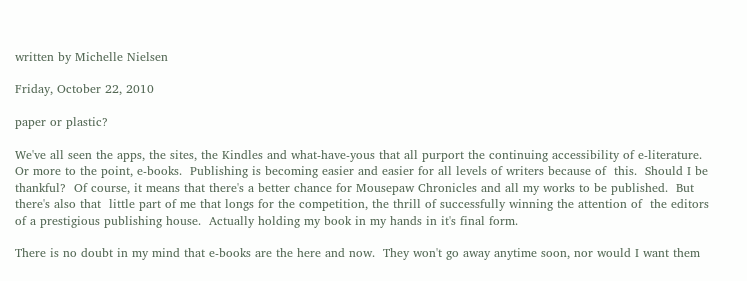written by Michelle Nielsen

Friday, October 22, 2010

paper or plastic?

We've all seen the apps, the sites, the Kindles and what-have-yous that all purport the continuing accessibility of e-literature.  Or more to the point, e-books.  Publishing is becoming easier and easier for all levels of writers because of  this.  Should I be  thankful?  Of course, it means that there's a better chance for Mousepaw Chronicles and all my works to be published.  But there's also that  little part of me that longs for the competition, the thrill of successfully winning the attention of  the editors of a prestigious publishing house.  Actually holding my book in my hands in it's final form.

There is no doubt in my mind that e-books are the here and now.  They won't go away anytime soon, nor would I want them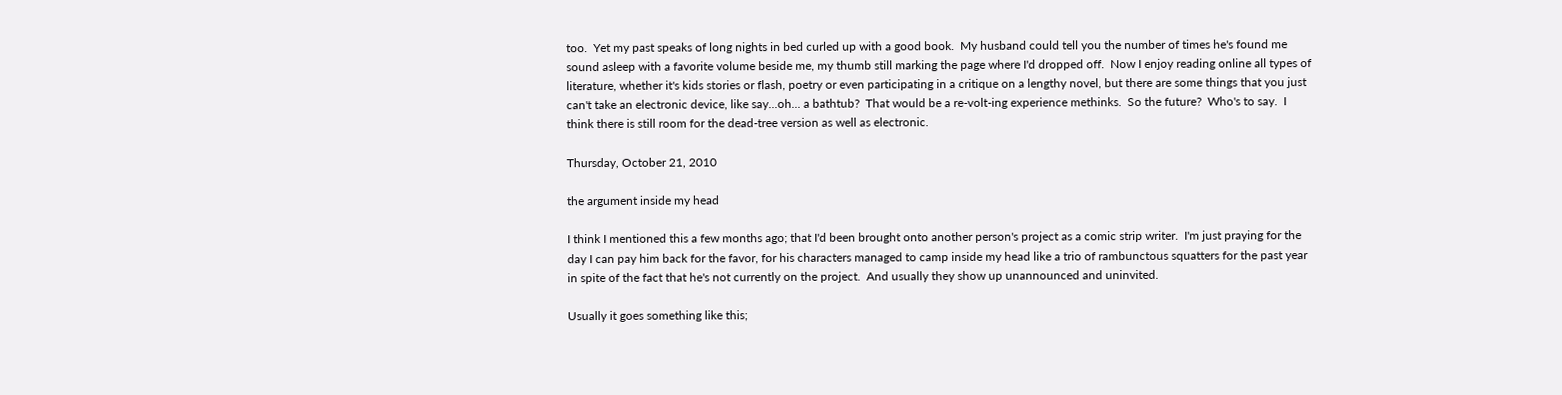too.  Yet my past speaks of long nights in bed curled up with a good book.  My husband could tell you the number of times he's found me sound asleep with a favorite volume beside me, my thumb still marking the page where I'd dropped off.  Now I enjoy reading online all types of literature, whether it's kids stories or flash, poetry or even participating in a critique on a lengthy novel, but there are some things that you just can't take an electronic device, like say...oh... a bathtub?  That would be a re-volt-ing experience methinks.  So the future?  Who's to say.  I think there is still room for the dead-tree version as well as electronic.

Thursday, October 21, 2010

the argument inside my head

I think I mentioned this a few months ago; that I'd been brought onto another person's project as a comic strip writer.  I'm just praying for the day I can pay him back for the favor, for his characters managed to camp inside my head like a trio of rambunctous squatters for the past year in spite of the fact that he's not currently on the project.  And usually they show up unannounced and uninvited.

Usually it goes something like this;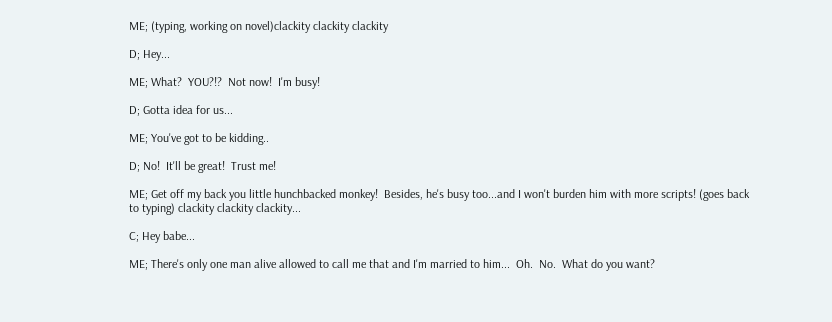ME; (typing, working on novel)clackity clackity clackity

D; Hey...

ME; What?  YOU?!?  Not now!  I'm busy!

D; Gotta idea for us...

ME; You've got to be kidding..

D; No!  It'll be great!  Trust me!

ME; Get off my back you little hunchbacked monkey!  Besides, he's busy too...and I won't burden him with more scripts! (goes back to typing) clackity clackity clackity...

C; Hey babe...

ME; There's only one man alive allowed to call me that and I'm married to him...  Oh.  No.  What do you want?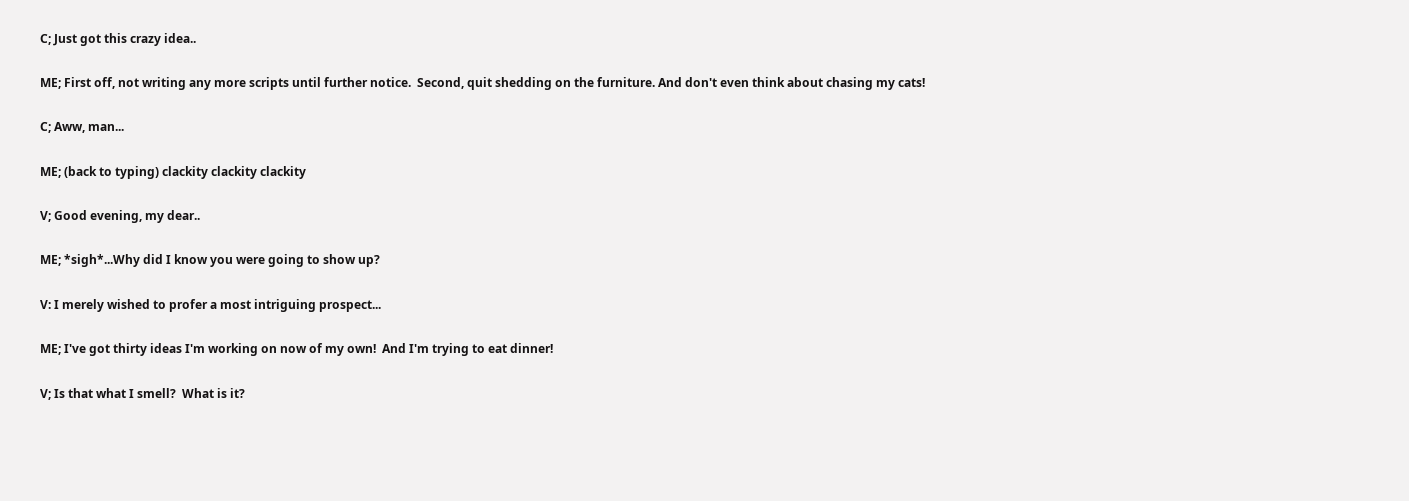C; Just got this crazy idea..

ME; First off, not writing any more scripts until further notice.  Second, quit shedding on the furniture. And don't even think about chasing my cats!

C; Aww, man...

ME; (back to typing) clackity clackity clackity

V; Good evening, my dear..

ME; *sigh*...Why did I know you were going to show up?

V: I merely wished to profer a most intriguing prospect...

ME; I've got thirty ideas I'm working on now of my own!  And I'm trying to eat dinner!

V; Is that what I smell?  What is it?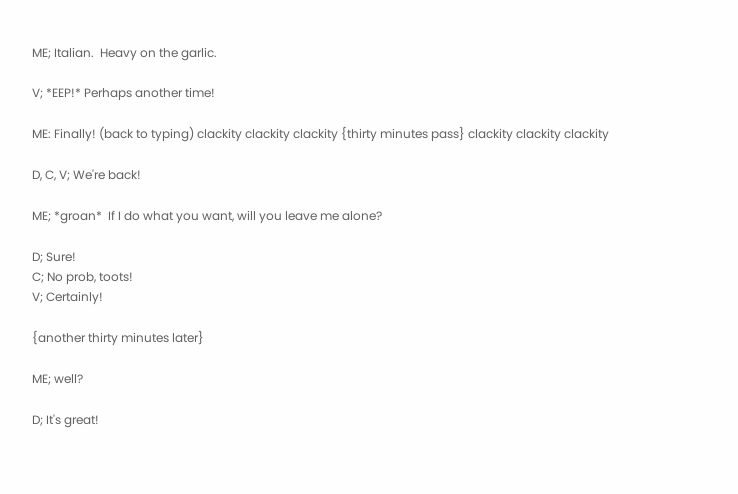ME; Italian.  Heavy on the garlic.

V; *EEP!* Perhaps another time!

ME: Finally! (back to typing) clackity clackity clackity {thirty minutes pass} clackity clackity clackity

D, C, V; We're back!

ME; *groan*  If I do what you want, will you leave me alone?

D; Sure!
C; No prob, toots!
V; Certainly!

{another thirty minutes later}

ME; well?

D; It's great!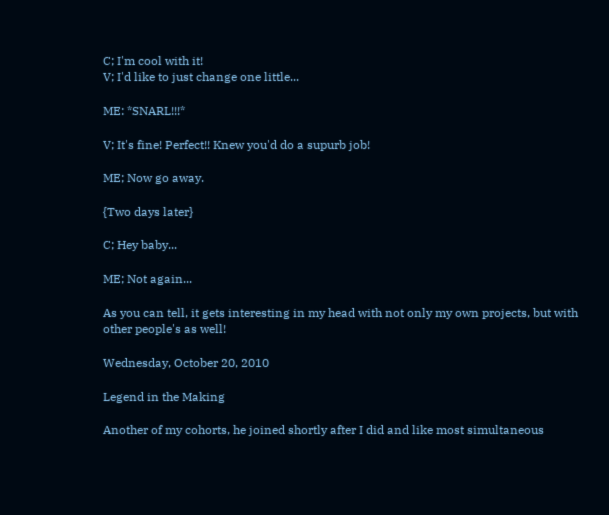C; I'm cool with it!
V; I'd like to just change one little...

ME: *SNARL!!!*

V; It's fine! Perfect!! Knew you'd do a supurb job!

ME; Now go away.

{Two days later}

C; Hey baby...

ME; Not again...

As you can tell, it gets interesting in my head with not only my own projects, but with other people's as well!

Wednesday, October 20, 2010

Legend in the Making

Another of my cohorts, he joined shortly after I did and like most simultaneous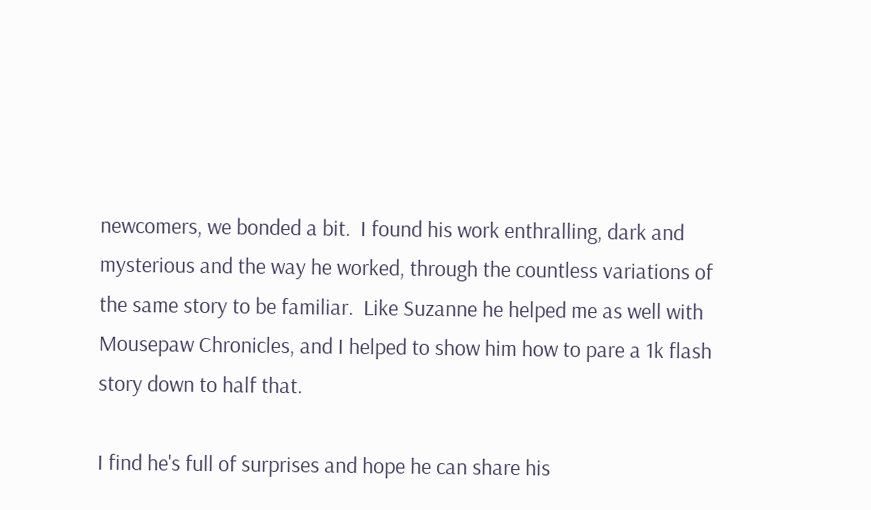newcomers, we bonded a bit.  I found his work enthralling, dark and mysterious and the way he worked, through the countless variations of the same story to be familiar.  Like Suzanne he helped me as well with Mousepaw Chronicles, and I helped to show him how to pare a 1k flash story down to half that.

I find he's full of surprises and hope he can share his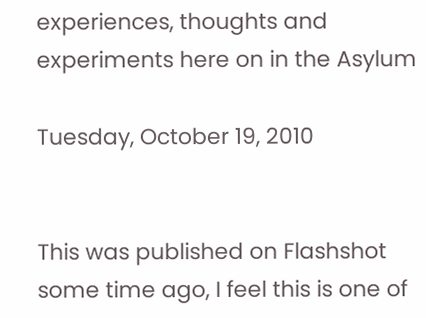experiences, thoughts and experiments here on in the Asylum

Tuesday, October 19, 2010


This was published on Flashshot some time ago, I feel this is one of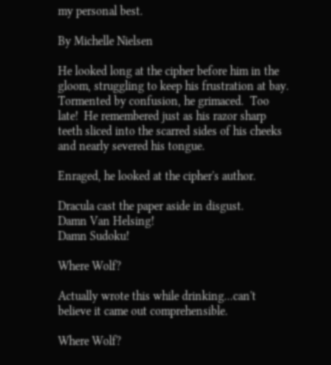my personal best.

By Michelle Nielsen

He looked long at the cipher before him in the gloom, struggling to keep his frustration at bay.  Tormented by confusion, he grimaced.  Too late!  He remembered just as his razor sharp teeth sliced into the scarred sides of his cheeks and nearly severed his tongue.

Enraged, he looked at the cipher's author.

Dracula cast the paper aside in disgust.
Damn Van Helsing!
Damn Sudoku!

Where Wolf?

Actually wrote this while drinking...can't believe it came out comprehensible.

Where Wolf?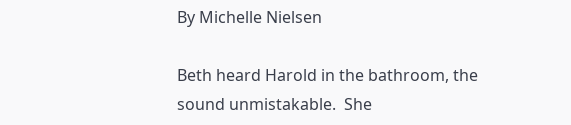By Michelle Nielsen

Beth heard Harold in the bathroom, the sound unmistakable.  She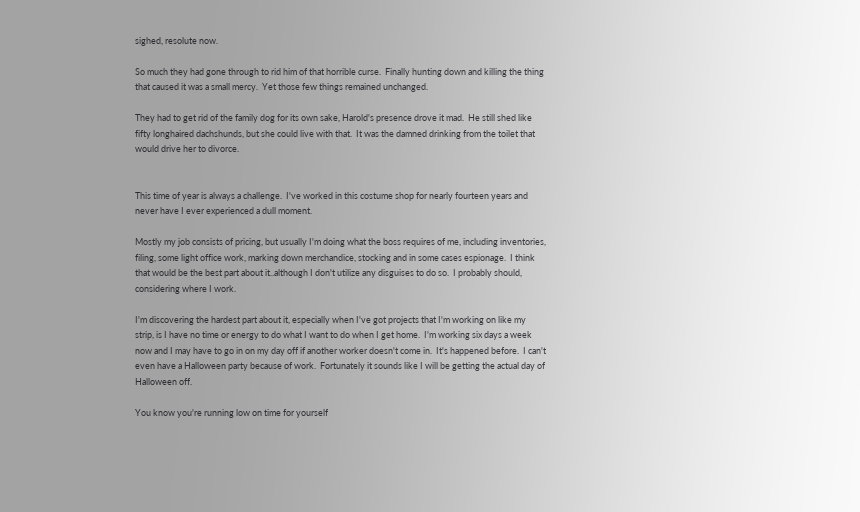sighed, resolute now.

So much they had gone through to rid him of that horrible curse.  Finally hunting down and killing the thing that caused it was a small mercy.  Yet those few things remained unchanged.

They had to get rid of the family dog for its own sake, Harold's presence drove it mad.  He still shed like fifty longhaired dachshunds, but she could live with that.  It was the damned drinking from the toilet that would drive her to divorce.


This time of year is always a challenge.  I've worked in this costume shop for nearly fourteen years and never have I ever experienced a dull moment.

Mostly my job consists of pricing, but usually I'm doing what the boss requires of me, including inventories, filing, some light office work, marking down merchandice, stocking and in some cases espionage.  I think that would be the best part about it..although I don't utilize any disguises to do so.  I probably should, considering where I work.

I'm discovering the hardest part about it, especially when I've got projects that I'm working on like my strip, is I have no time or energy to do what I want to do when I get home.  I'm working six days a week now and I may have to go in on my day off if another worker doesn't come in.  It's happened before.  I can't even have a Halloween party because of work.  Fortunately it sounds like I will be getting the actual day of Halloween off.

You know you're running low on time for yourself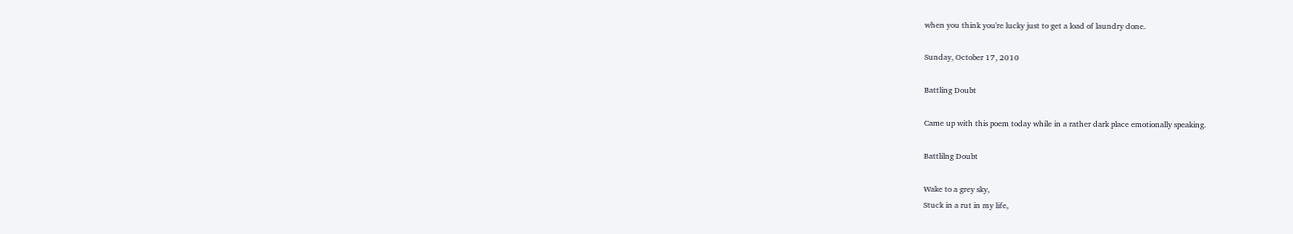when you think you're lucky just to get a load of laundry done.

Sunday, October 17, 2010

Battling Doubt

Came up with this poem today while in a rather dark place emotionally speaking.

Battlilng Doubt

Wake to a grey sky,
Stuck in a rut in my life,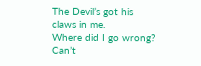The Devil’s got his claws in me.
Where did I go wrong?
Can’t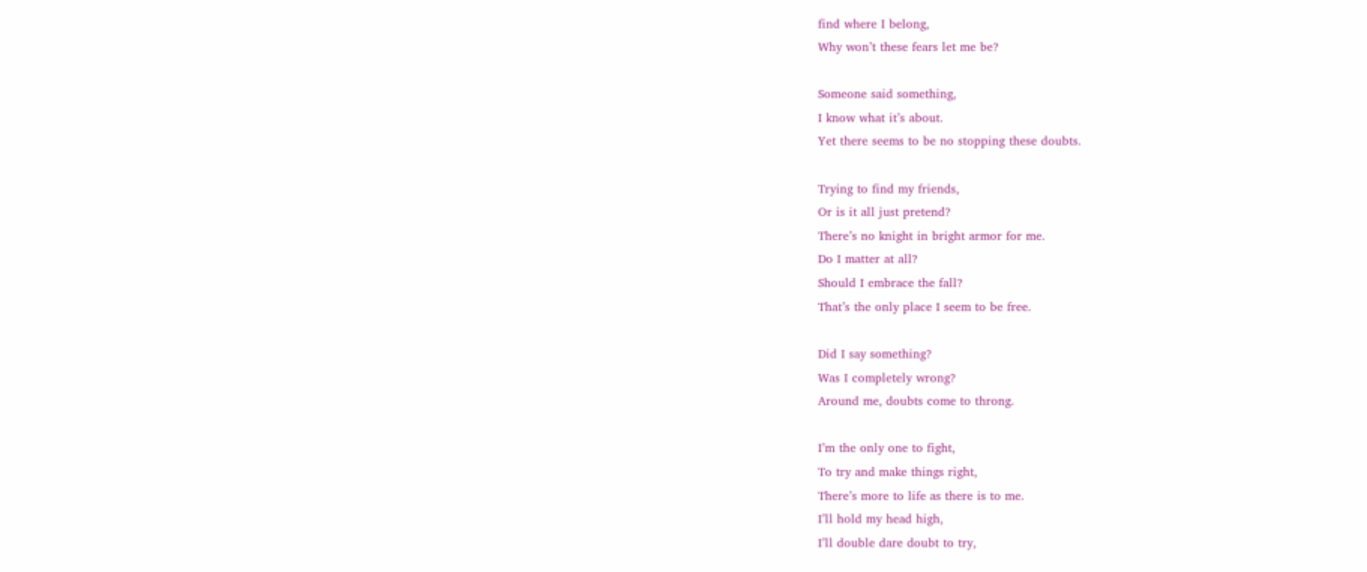find where I belong,
Why won’t these fears let me be?

Someone said something,
I know what it’s about.
Yet there seems to be no stopping these doubts.

Trying to find my friends,
Or is it all just pretend?
There’s no knight in bright armor for me.
Do I matter at all?
Should I embrace the fall?
That’s the only place I seem to be free.

Did I say something?
Was I completely wrong?
Around me, doubts come to throng.

I’m the only one to fight,
To try and make things right,
There’s more to life as there is to me.
I’ll hold my head high,
I’ll double dare doubt to try,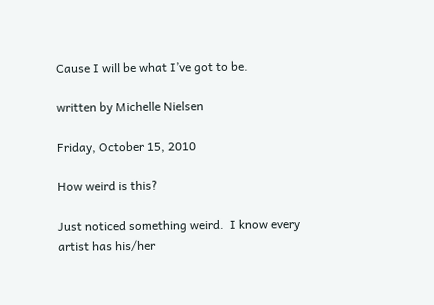Cause I will be what I’ve got to be.

written by Michelle Nielsen

Friday, October 15, 2010

How weird is this?

Just noticed something weird.  I know every artist has his/her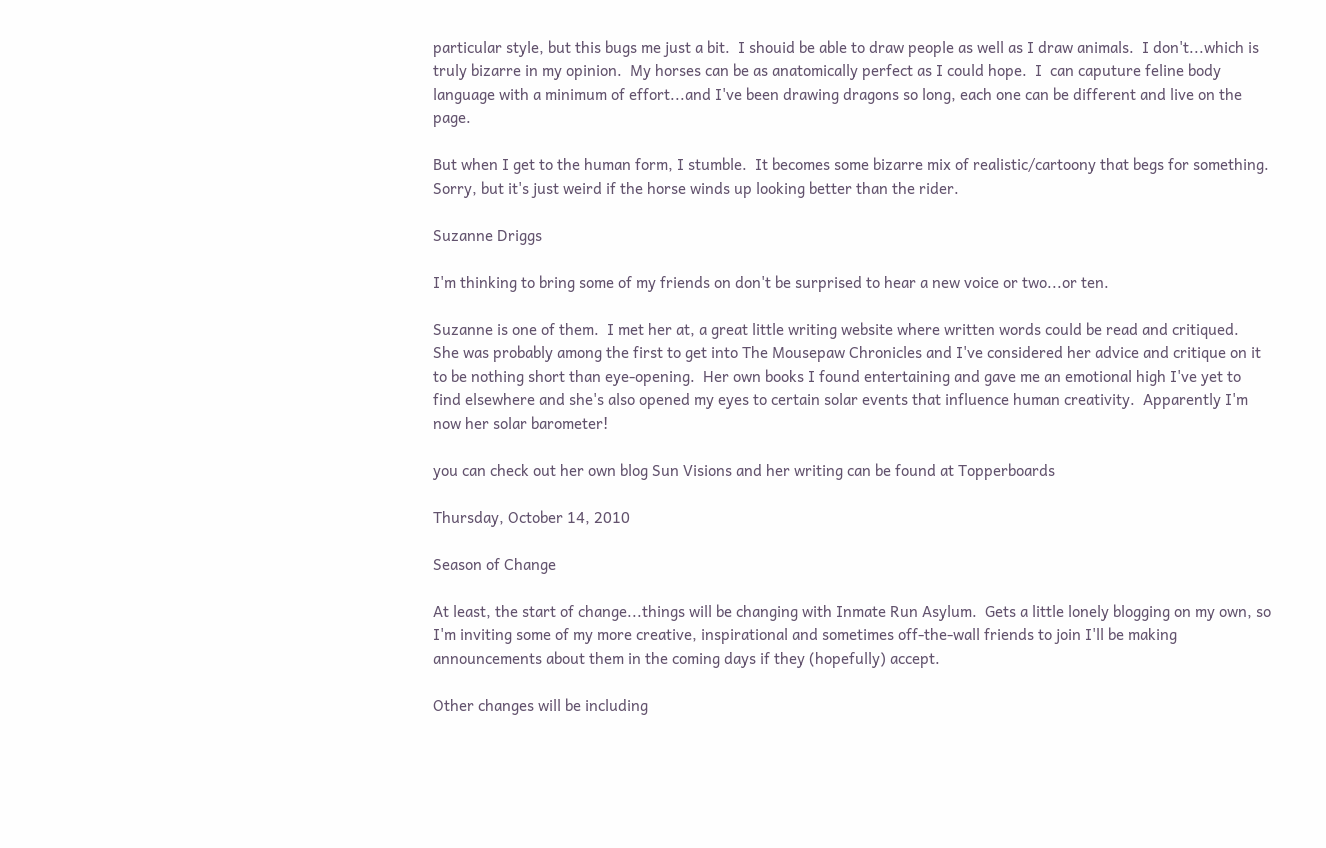particular style, but this bugs me just a bit.  I shouid be able to draw people as well as I draw animals.  I don't...which is truly bizarre in my opinion.  My horses can be as anatomically perfect as I could hope.  I  can caputure feline body language with a minimum of effort...and I've been drawing dragons so long, each one can be different and live on the page.

But when I get to the human form, I stumble.  It becomes some bizarre mix of realistic/cartoony that begs for something.  Sorry, but it's just weird if the horse winds up looking better than the rider.

Suzanne Driggs

I'm thinking to bring some of my friends on don't be surprised to hear a new voice or two...or ten.

Suzanne is one of them.  I met her at, a great little writing website where written words could be read and critiqued.  She was probably among the first to get into The Mousepaw Chronicles and I've considered her advice and critique on it to be nothing short than eye-opening.  Her own books I found entertaining and gave me an emotional high I've yet to find elsewhere and she's also opened my eyes to certain solar events that influence human creativity.  Apparently I'm now her solar barometer!

you can check out her own blog Sun Visions and her writing can be found at Topperboards

Thursday, October 14, 2010

Season of Change

At least, the start of change...things will be changing with Inmate Run Asylum.  Gets a little lonely blogging on my own, so I'm inviting some of my more creative, inspirational and sometimes off-the-wall friends to join I'll be making announcements about them in the coming days if they (hopefully) accept.

Other changes will be including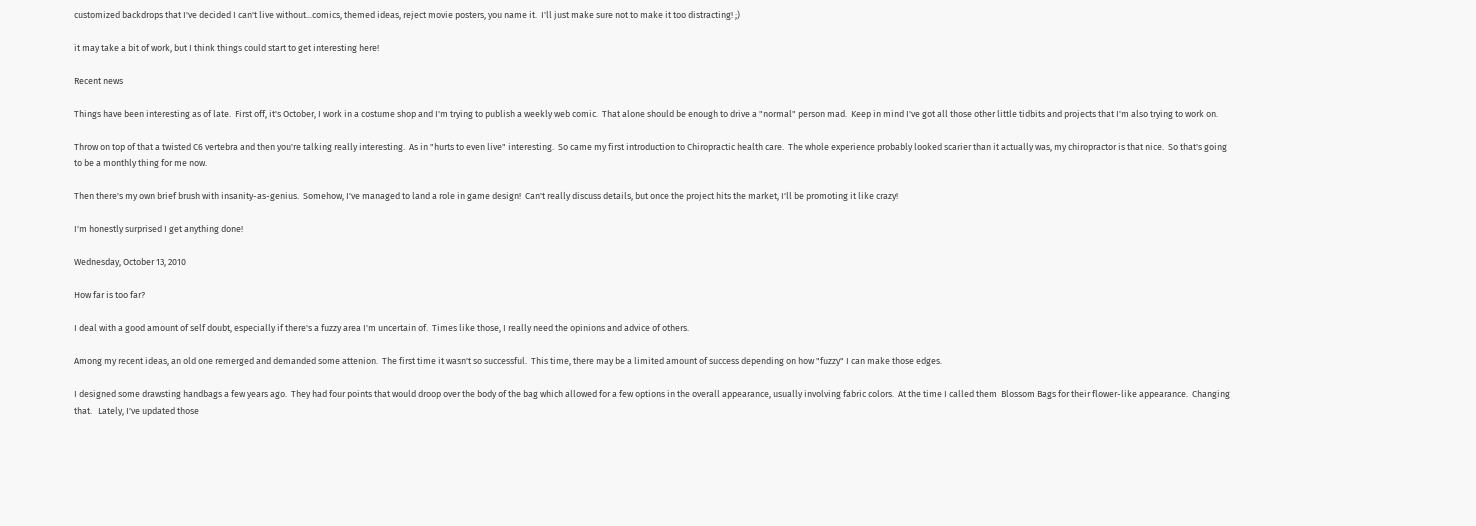customized backdrops that I've decided I can't live without...comics, themed ideas, reject movie posters, you name it.  I'll just make sure not to make it too distracting! ;)

it may take a bit of work, but I think things could start to get interesting here!

Recent news

Things have been interesting as of late.  First off, it's October, I work in a costume shop and I'm trying to publish a weekly web comic.  That alone should be enough to drive a "normal" person mad.  Keep in mind I've got all those other little tidbits and projects that I'm also trying to work on.

Throw on top of that a twisted C6 vertebra and then you're talking really interesting.  As in "hurts to even live" interesting.  So came my first introduction to Chiropractic health care.  The whole experience probably looked scarier than it actually was, my chiropractor is that nice.  So that's going to be a monthly thing for me now.

Then there's my own brief brush with insanity-as-genius.  Somehow, I've managed to land a role in game design!  Can't really discuss details, but once the project hits the market, I'll be promoting it like crazy!

I'm honestly surprised I get anything done!

Wednesday, October 13, 2010

How far is too far?

I deal with a good amount of self doubt, especially if there's a fuzzy area I'm uncertain of.  Times like those, I really need the opinions and advice of others.

Among my recent ideas, an old one remerged and demanded some attenion.  The first time it wasn't so successful.  This time, there may be a limited amount of success depending on how "fuzzy" I can make those edges.

I designed some drawsting handbags a few years ago.  They had four points that would droop over the body of the bag which allowed for a few options in the overall appearance, usually involving fabric colors.  At the time I called them  Blossom Bags for their flower-like appearance.  Changing that.   Lately, I've updated those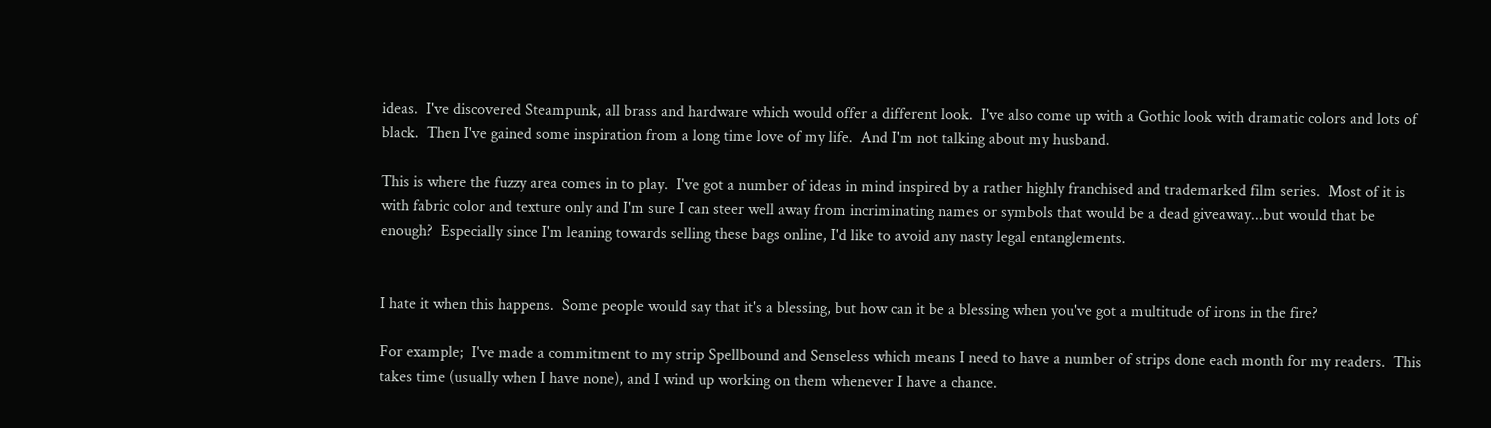ideas.  I've discovered Steampunk, all brass and hardware which would offer a different look.  I've also come up with a Gothic look with dramatic colors and lots of black.  Then I've gained some inspiration from a long time love of my life.  And I'm not talking about my husband.

This is where the fuzzy area comes in to play.  I've got a number of ideas in mind inspired by a rather highly franchised and trademarked film series.  Most of it is with fabric color and texture only and I'm sure I can steer well away from incriminating names or symbols that would be a dead giveaway...but would that be enough?  Especially since I'm leaning towards selling these bags online, I'd like to avoid any nasty legal entanglements.


I hate it when this happens.  Some people would say that it's a blessing, but how can it be a blessing when you've got a multitude of irons in the fire?

For example;  I've made a commitment to my strip Spellbound and Senseless which means I need to have a number of strips done each month for my readers.  This takes time (usually when I have none), and I wind up working on them whenever I have a chance.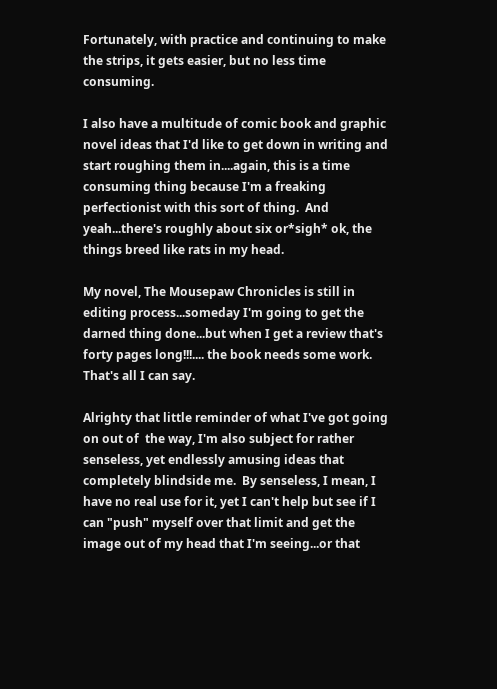Fortunately, with practice and continuing to make the strips, it gets easier, but no less time consuming.

I also have a multitude of comic book and graphic novel ideas that I'd like to get down in writing and start roughing them in....again, this is a time consuming thing because I'm a freaking perfectionist with this sort of thing.  And yeah...there's roughly about six or*sigh* ok, the things breed like rats in my head.

My novel, The Mousepaw Chronicles is still in editing process...someday I'm going to get the darned thing done...but when I get a review that's forty pages long!!!.... the book needs some work.  That's all I can say.

Alrighty that little reminder of what I've got going on out of  the way, I'm also subject for rather senseless, yet endlessly amusing ideas that completely blindside me.  By senseless, I mean, I have no real use for it, yet I can't help but see if I can "push" myself over that limit and get the image out of my head that I'm seeing...or that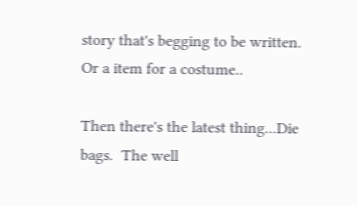story that's begging to be written.  Or a item for a costume..

Then there's the latest thing...Die bags.  The well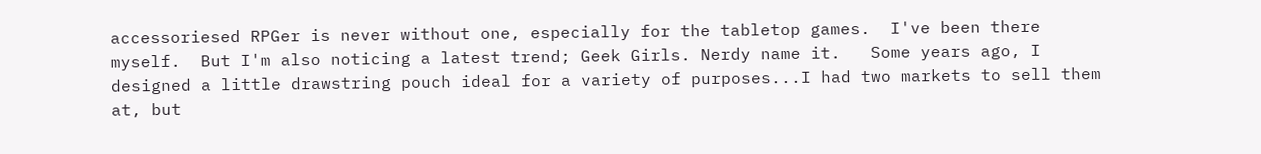accessoriesed RPGer is never without one, especially for the tabletop games.  I've been there myself.  But I'm also noticing a latest trend; Geek Girls. Nerdy name it.   Some years ago, I designed a little drawstring pouch ideal for a variety of purposes...I had two markets to sell them at, but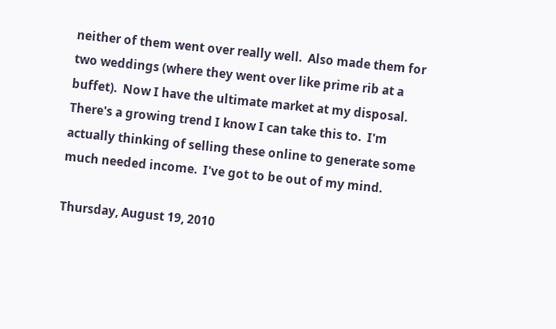neither of them went over really well.  Also made them for two weddings (where they went over like prime rib at a buffet).  Now I have the ultimate market at my disposal.  There's a growing trend I know I can take this to.  I'm actually thinking of selling these online to generate some much needed income.  I've got to be out of my mind.

Thursday, August 19, 2010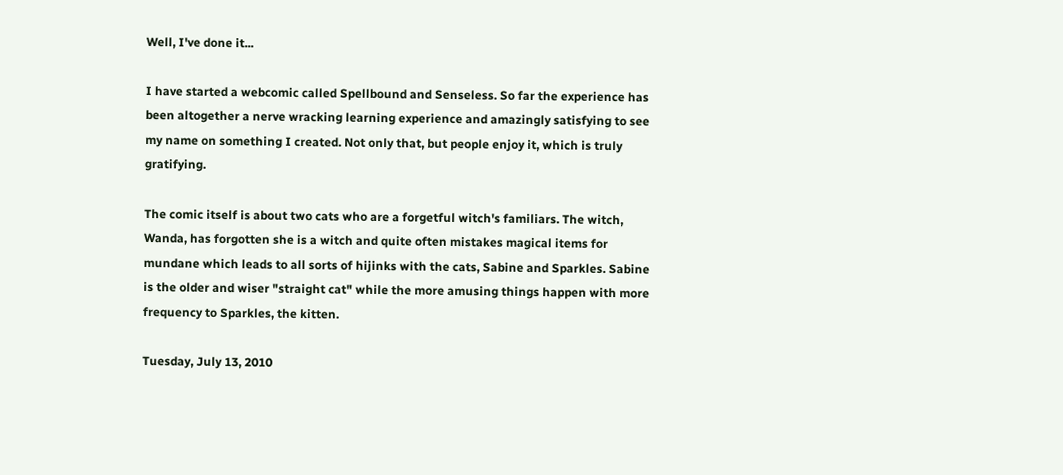Well, I've done it...

I have started a webcomic called Spellbound and Senseless. So far the experience has been altogether a nerve wracking learning experience and amazingly satisfying to see my name on something I created. Not only that, but people enjoy it, which is truly gratifying.

The comic itself is about two cats who are a forgetful witch's familiars. The witch, Wanda, has forgotten she is a witch and quite often mistakes magical items for mundane which leads to all sorts of hijinks with the cats, Sabine and Sparkles. Sabine is the older and wiser "straight cat" while the more amusing things happen with more frequency to Sparkles, the kitten.

Tuesday, July 13, 2010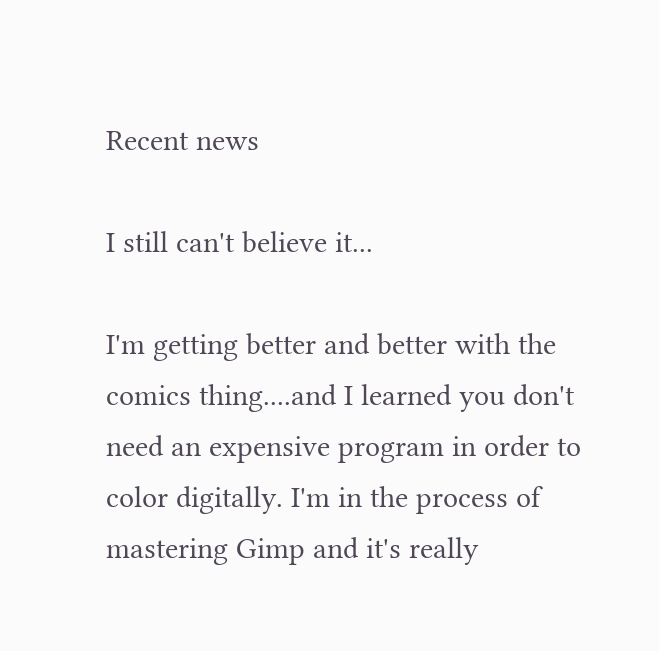Recent news

I still can't believe it...

I'm getting better and better with the comics thing....and I learned you don't need an expensive program in order to color digitally. I'm in the process of mastering Gimp and it's really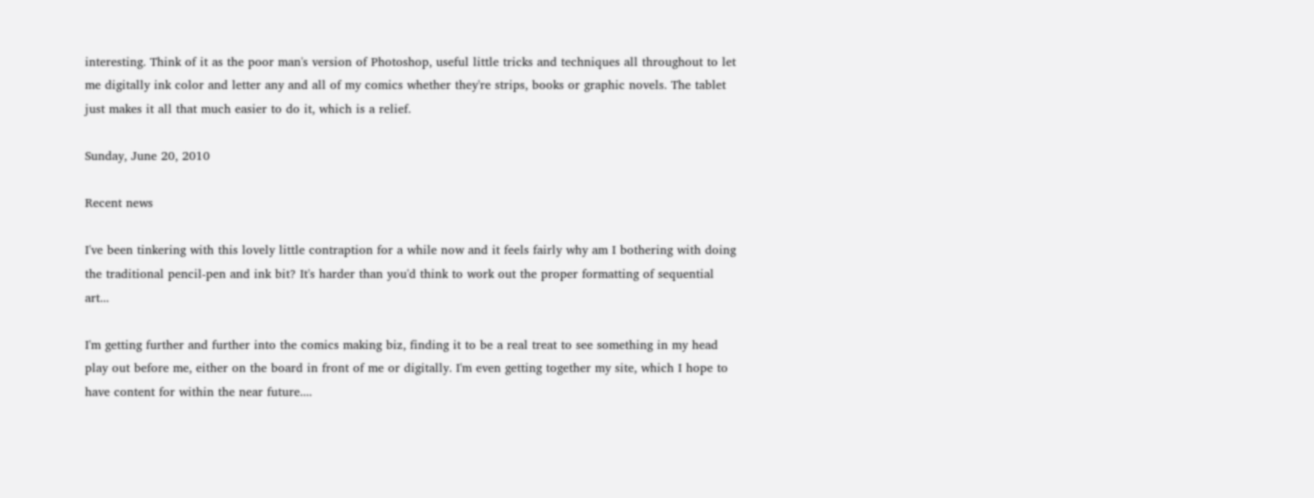interesting. Think of it as the poor man's version of Photoshop, useful little tricks and techniques all throughout to let me digitally ink color and letter any and all of my comics whether they're strips, books or graphic novels. The tablet just makes it all that much easier to do it, which is a relief.

Sunday, June 20, 2010

Recent news

I've been tinkering with this lovely little contraption for a while now and it feels fairly why am I bothering with doing the traditional pencil-pen and ink bit? It's harder than you'd think to work out the proper formatting of sequential art...

I'm getting further and further into the comics making biz, finding it to be a real treat to see something in my head play out before me, either on the board in front of me or digitally. I'm even getting together my site, which I hope to have content for within the near future....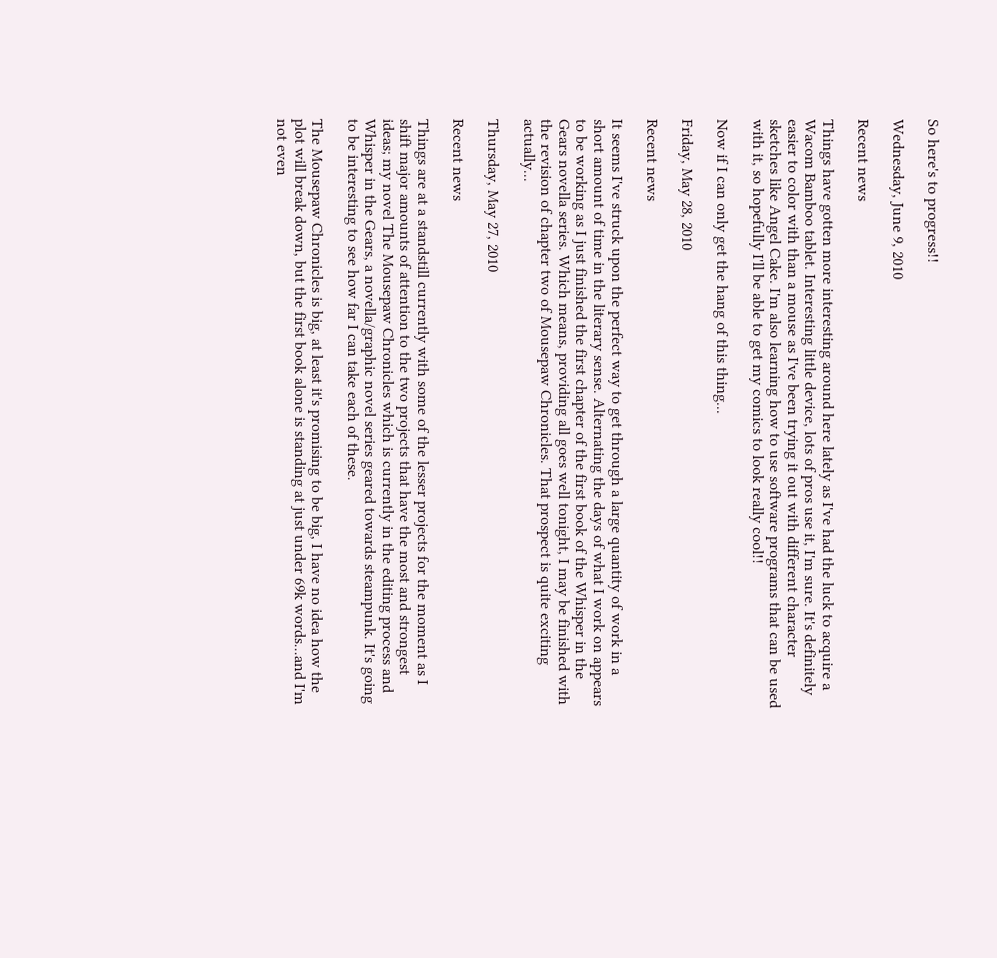So here's to progress!!

Wednesday, June 9, 2010

Recent news

Things have gotten more interesting around here lately as I've had the luck to acquire a Wacom Bamboo tablet. Interesting little device, lots of pros use it, I'm sure. It's definitely easier to color with than a mouse as I've been trying it out with different character sketches like Angel Cake. I'm also learning how to use software programs that can be used with it, so hopefully I'll be able to get my comics to look really cool!!

Now if I can only get the hang of this thing...

Friday, May 28, 2010

Recent news

It seems I've struck upon the perfect way to get through a large quantity of work in a short amount of time in the literary sense. Alternating the days of what I work on appears to be working as I just finished the first chapter of the first book of the Whisper in the Gears novella series. Which means, providing all goes well tonight, I may be finished with the revision of chapter two of Mousepaw Chronicles. That prospect is quite exciting actually...

Thursday, May 27, 2010

Recent news

Things are at a standstill currently with some of the lesser projects for the moment as I shift major amounts of attention to the two projects that have the most and strongest ideas; my novel The Mousepaw Chronicles which is currently in the editing process and Whisper in the Gears, a novella/graphic novel series geared towards steampunk. It's going to be interesting to see how far I can take each of these.

The Mousepaw Chronicles is big, at least it's promising to be big, I have no idea how the plot will break down, but the first book alone is standing at just under 69k words...and I'm not even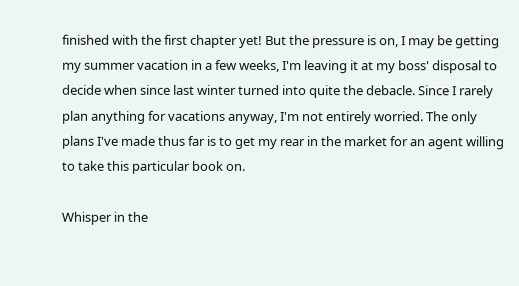finished with the first chapter yet! But the pressure is on, I may be getting my summer vacation in a few weeks, I'm leaving it at my boss' disposal to decide when since last winter turned into quite the debacle. Since I rarely plan anything for vacations anyway, I'm not entirely worried. The only plans I've made thus far is to get my rear in the market for an agent willing to take this particular book on.

Whisper in the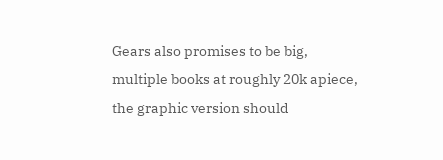Gears also promises to be big, multiple books at roughly 20k apiece, the graphic version should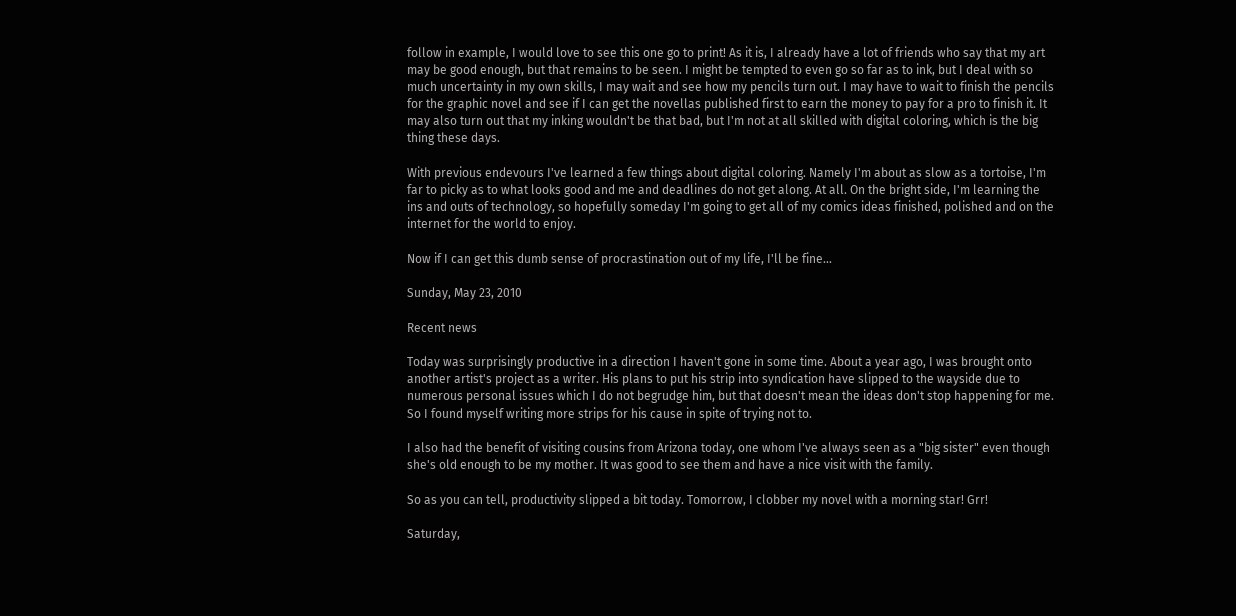follow in example, I would love to see this one go to print! As it is, I already have a lot of friends who say that my art may be good enough, but that remains to be seen. I might be tempted to even go so far as to ink, but I deal with so much uncertainty in my own skills, I may wait and see how my pencils turn out. I may have to wait to finish the pencils for the graphic novel and see if I can get the novellas published first to earn the money to pay for a pro to finish it. It may also turn out that my inking wouldn't be that bad, but I'm not at all skilled with digital coloring, which is the big thing these days.

With previous endevours I've learned a few things about digital coloring. Namely I'm about as slow as a tortoise, I'm far to picky as to what looks good and me and deadlines do not get along. At all. On the bright side, I'm learning the ins and outs of technology, so hopefully someday I'm going to get all of my comics ideas finished, polished and on the internet for the world to enjoy.

Now if I can get this dumb sense of procrastination out of my life, I'll be fine...

Sunday, May 23, 2010

Recent news

Today was surprisingly productive in a direction I haven't gone in some time. About a year ago, I was brought onto another artist's project as a writer. His plans to put his strip into syndication have slipped to the wayside due to numerous personal issues which I do not begrudge him, but that doesn't mean the ideas don't stop happening for me. So I found myself writing more strips for his cause in spite of trying not to.

I also had the benefit of visiting cousins from Arizona today, one whom I've always seen as a "big sister" even though she's old enough to be my mother. It was good to see them and have a nice visit with the family.

So as you can tell, productivity slipped a bit today. Tomorrow, I clobber my novel with a morning star! Grr!

Saturday,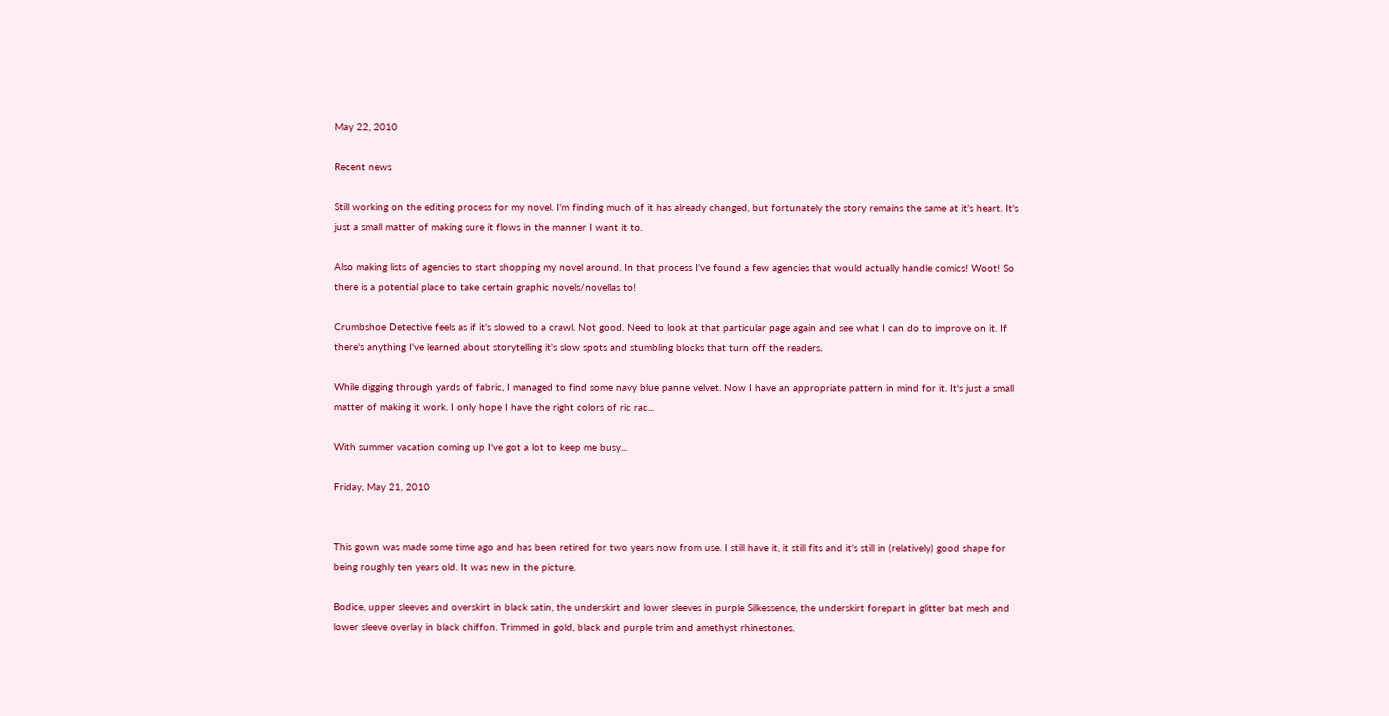May 22, 2010

Recent news

Still working on the editing process for my novel. I'm finding much of it has already changed, but fortunately the story remains the same at it's heart. It's just a small matter of making sure it flows in the manner I want it to.

Also making lists of agencies to start shopping my novel around. In that process I've found a few agencies that would actually handle comics! Woot! So there is a potential place to take certain graphic novels/novellas to!

Crumbshoe Detective feels as if it's slowed to a crawl. Not good. Need to look at that particular page again and see what I can do to improve on it. If there's anything I've learned about storytelling it's slow spots and stumbling blocks that turn off the readers.

While digging through yards of fabric, I managed to find some navy blue panne velvet. Now I have an appropriate pattern in mind for it. It's just a small matter of making it work. I only hope I have the right colors of ric rac...

With summer vacation coming up I've got a lot to keep me busy...

Friday, May 21, 2010


This gown was made some time ago and has been retired for two years now from use. I still have it, it still fits and it's still in (relatively) good shape for being roughly ten years old. It was new in the picture.

Bodice, upper sleeves and overskirt in black satin, the underskirt and lower sleeves in purple Silkessence, the underskirt forepart in glitter bat mesh and lower sleeve overlay in black chiffon. Trimmed in gold, black and purple trim and amethyst rhinestones.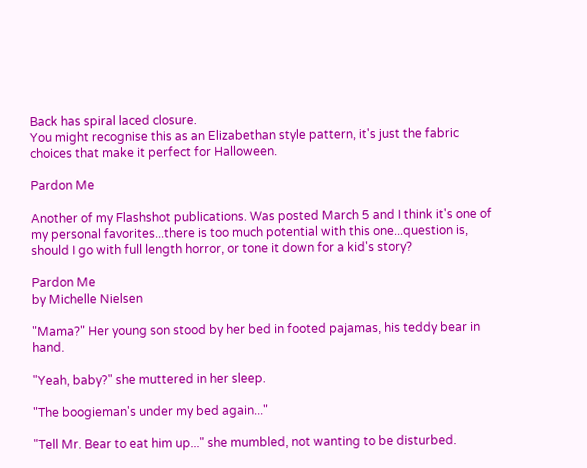Back has spiral laced closure.
You might recognise this as an Elizabethan style pattern, it's just the fabric choices that make it perfect for Halloween.

Pardon Me

Another of my Flashshot publications. Was posted March 5 and I think it's one of my personal favorites...there is too much potential with this one...question is, should I go with full length horror, or tone it down for a kid's story?

Pardon Me
by Michelle Nielsen

"Mama?" Her young son stood by her bed in footed pajamas, his teddy bear in hand.

"Yeah, baby?" she muttered in her sleep.

"The boogieman's under my bed again..."

"Tell Mr. Bear to eat him up..." she mumbled, not wanting to be disturbed.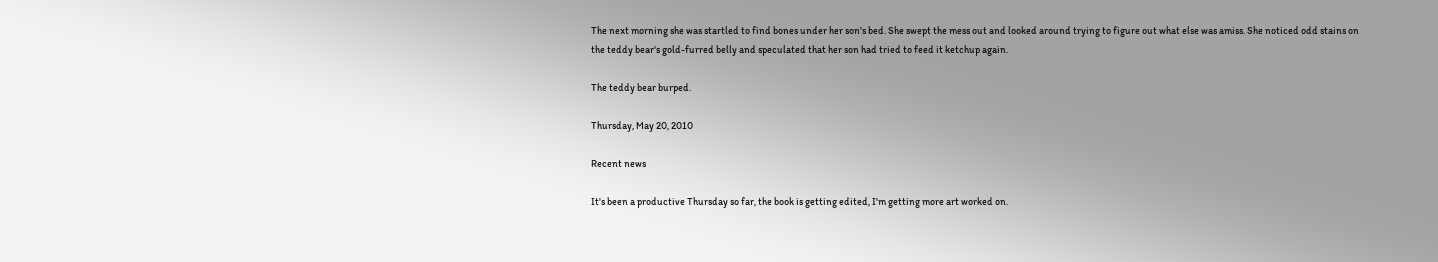The next morning she was startled to find bones under her son's bed. She swept the mess out and looked around trying to figure out what else was amiss. She noticed odd stains on the teddy bear's gold-furred belly and speculated that her son had tried to feed it ketchup again.

The teddy bear burped.

Thursday, May 20, 2010

Recent news

It's been a productive Thursday so far, the book is getting edited, I'm getting more art worked on.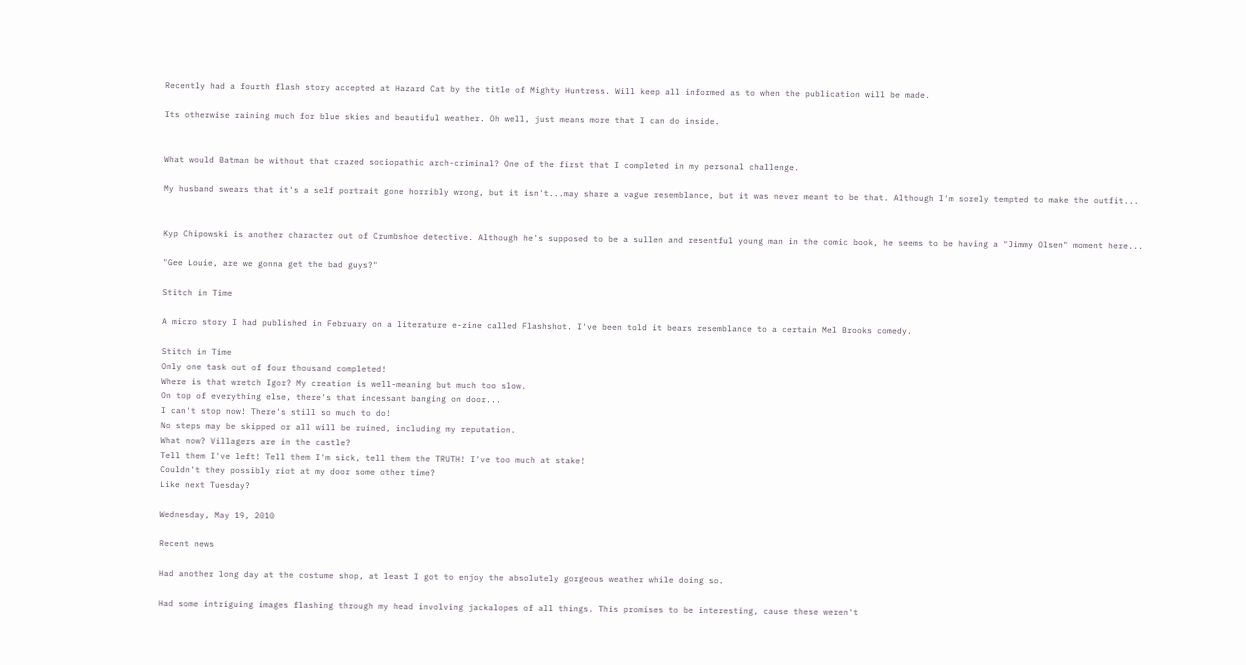Recently had a fourth flash story accepted at Hazard Cat by the title of Mighty Huntress. Will keep all informed as to when the publication will be made.

Its otherwise raining much for blue skies and beautiful weather. Oh well, just means more that I can do inside.


What would Batman be without that crazed sociopathic arch-criminal? One of the first that I completed in my personal challenge.

My husband swears that it's a self portrait gone horribly wrong, but it isn't...may share a vague resemblance, but it was never meant to be that. Although I'm sorely tempted to make the outfit...


Kyp Chipowski is another character out of Crumbshoe detective. Although he's supposed to be a sullen and resentful young man in the comic book, he seems to be having a "Jimmy Olsen" moment here...

"Gee Louie, are we gonna get the bad guys?"

Stitch in Time

A micro story I had published in February on a literature e-zine called Flashshot. I've been told it bears resemblance to a certain Mel Brooks comedy.

Stitch in Time
Only one task out of four thousand completed!
Where is that wretch Igor? My creation is well-meaning but much too slow.
On top of everything else, there's that incessant banging on door...
I can't stop now! There's still so much to do!
No steps may be skipped or all will be ruined, including my reputation.
What now? Villagers are in the castle?
Tell them I've left! Tell them I'm sick, tell them the TRUTH! I've too much at stake!
Couldn't they possibly riot at my door some other time?
Like next Tuesday?

Wednesday, May 19, 2010

Recent news

Had another long day at the costume shop, at least I got to enjoy the absolutely gorgeous weather while doing so.

Had some intriguing images flashing through my head involving jackalopes of all things. This promises to be interesting, cause these weren't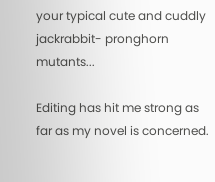your typical cute and cuddly jackrabbit- pronghorn mutants...

Editing has hit me strong as far as my novel is concerned.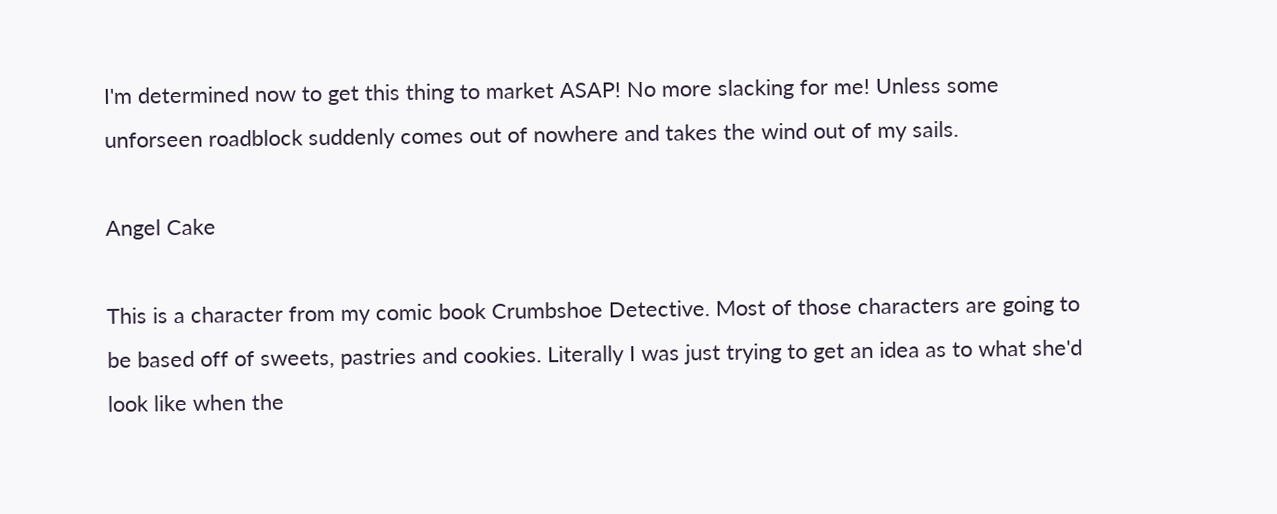I'm determined now to get this thing to market ASAP! No more slacking for me! Unless some unforseen roadblock suddenly comes out of nowhere and takes the wind out of my sails.

Angel Cake

This is a character from my comic book Crumbshoe Detective. Most of those characters are going to be based off of sweets, pastries and cookies. Literally I was just trying to get an idea as to what she'd look like when the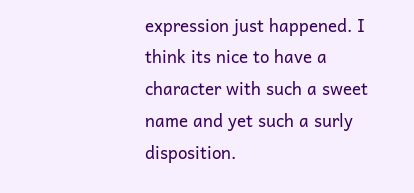expression just happened. I think its nice to have a character with such a sweet name and yet such a surly disposition.